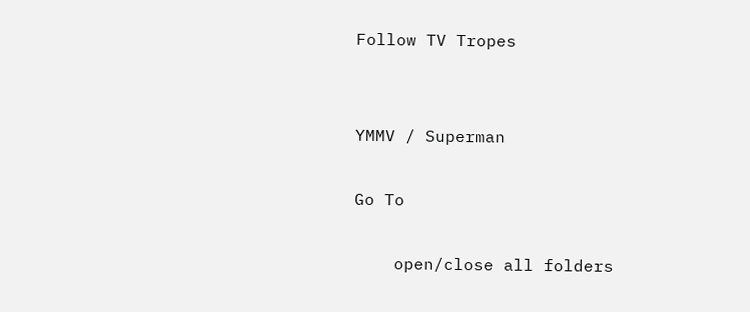Follow TV Tropes


YMMV / Superman

Go To

    open/close all folders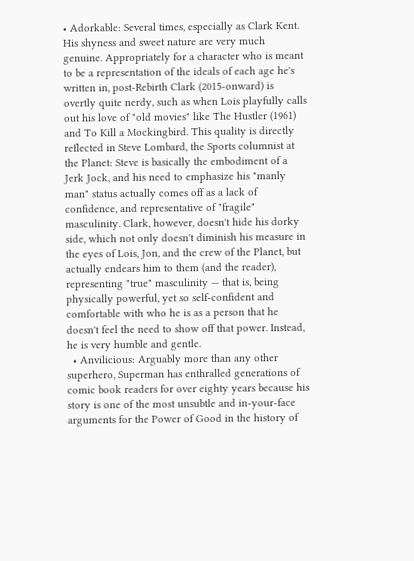• Adorkable: Several times, especially as Clark Kent. His shyness and sweet nature are very much genuine. Appropriately for a character who is meant to be a representation of the ideals of each age he's written in, post-Rebirth Clark (2015-onward) is overtly quite nerdy, such as when Lois playfully calls out his love of "old movies" like The Hustler (1961) and To Kill a Mockingbird. This quality is directly reflected in Steve Lombard, the Sports columnist at the Planet: Steve is basically the embodiment of a Jerk Jock, and his need to emphasize his "manly man" status actually comes off as a lack of confidence, and representative of "fragile" masculinity. Clark, however, doesn't hide his dorky side, which not only doesn't diminish his measure in the eyes of Lois, Jon, and the crew of the Planet, but actually endears him to them (and the reader), representing "true" masculinity — that is, being physically powerful, yet so self-confident and comfortable with who he is as a person that he doesn't feel the need to show off that power. Instead, he is very humble and gentle.
  • Anvilicious: Arguably more than any other superhero, Superman has enthralled generations of comic book readers for over eighty years because his story is one of the most unsubtle and in-your-face arguments for the Power of Good in the history of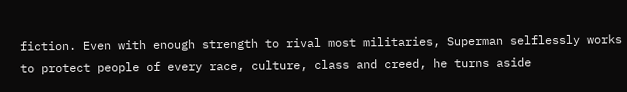fiction. Even with enough strength to rival most militaries, Superman selflessly works to protect people of every race, culture, class and creed, he turns aside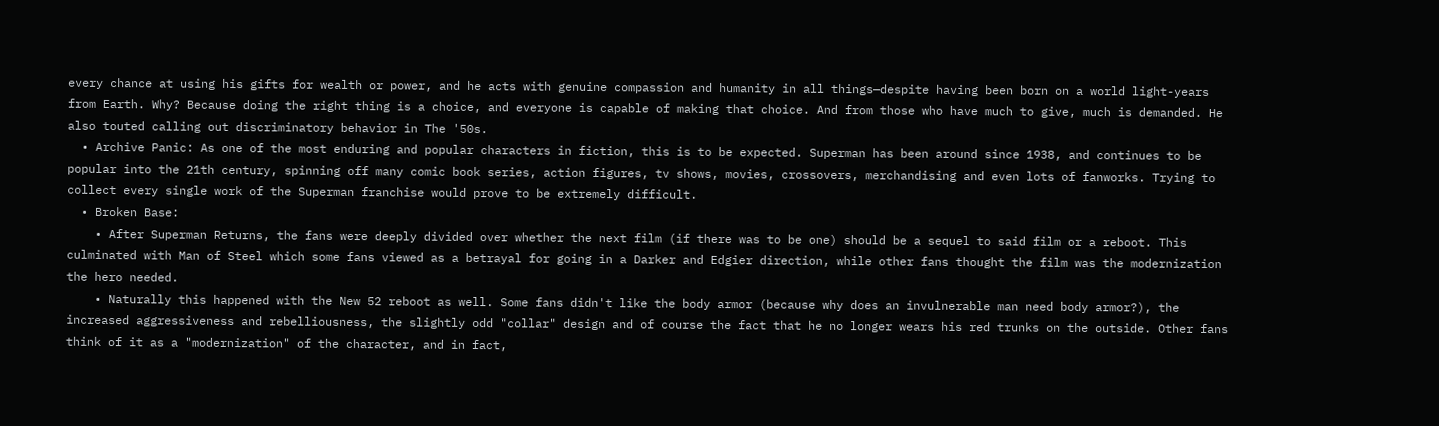every chance at using his gifts for wealth or power, and he acts with genuine compassion and humanity in all things—despite having been born on a world light-years from Earth. Why? Because doing the right thing is a choice, and everyone is capable of making that choice. And from those who have much to give, much is demanded. He also touted calling out discriminatory behavior in The '50s.
  • Archive Panic: As one of the most enduring and popular characters in fiction, this is to be expected. Superman has been around since 1938, and continues to be popular into the 21th century, spinning off many comic book series, action figures, tv shows, movies, crossovers, merchandising and even lots of fanworks. Trying to collect every single work of the Superman franchise would prove to be extremely difficult.
  • Broken Base:
    • After Superman Returns, the fans were deeply divided over whether the next film (if there was to be one) should be a sequel to said film or a reboot. This culminated with Man of Steel which some fans viewed as a betrayal for going in a Darker and Edgier direction, while other fans thought the film was the modernization the hero needed.
    • Naturally this happened with the New 52 reboot as well. Some fans didn't like the body armor (because why does an invulnerable man need body armor?), the increased aggressiveness and rebelliousness, the slightly odd "collar" design and of course the fact that he no longer wears his red trunks on the outside. Other fans think of it as a "modernization" of the character, and in fact,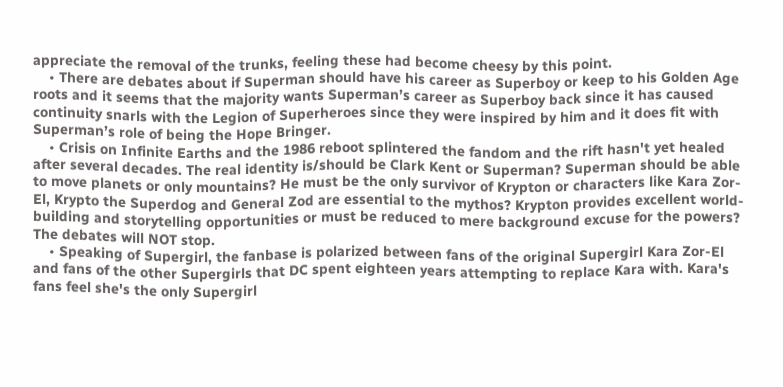appreciate the removal of the trunks, feeling these had become cheesy by this point.
    • There are debates about if Superman should have his career as Superboy or keep to his Golden Age roots and it seems that the majority wants Superman’s career as Superboy back since it has caused continuity snarls with the Legion of Superheroes since they were inspired by him and it does fit with Superman’s role of being the Hope Bringer.
    • Crisis on Infinite Earths and the 1986 reboot splintered the fandom and the rift hasn't yet healed after several decades. The real identity is/should be Clark Kent or Superman? Superman should be able to move planets or only mountains? He must be the only survivor of Krypton or characters like Kara Zor-El, Krypto the Superdog and General Zod are essential to the mythos? Krypton provides excellent world-building and storytelling opportunities or must be reduced to mere background excuse for the powers? The debates will NOT stop.
    • Speaking of Supergirl, the fanbase is polarized between fans of the original Supergirl Kara Zor-El and fans of the other Supergirls that DC spent eighteen years attempting to replace Kara with. Kara's fans feel she's the only Supergirl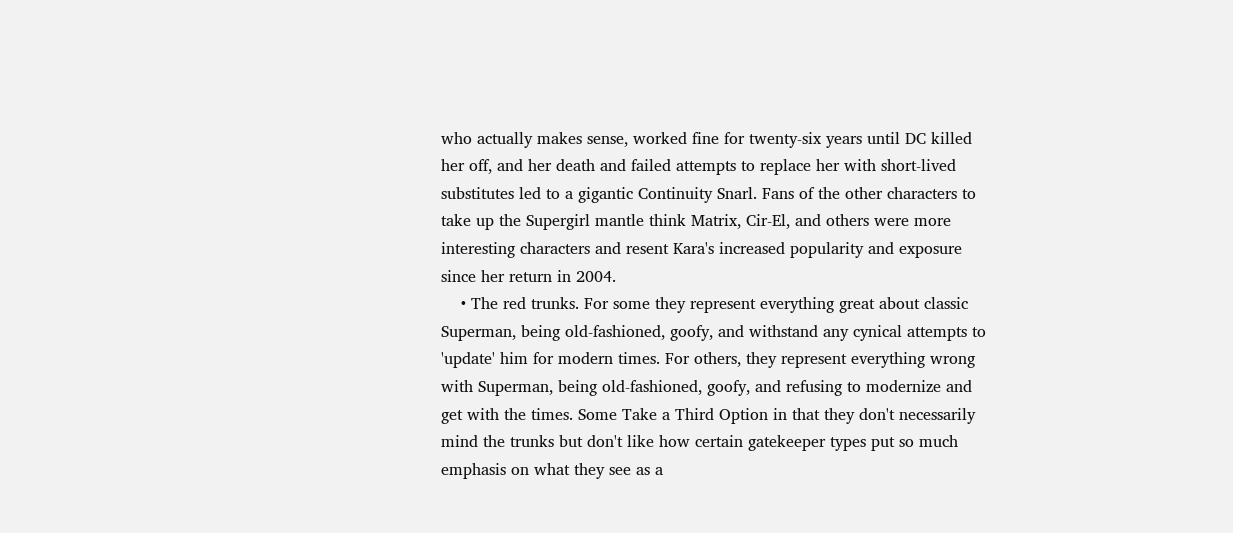who actually makes sense, worked fine for twenty-six years until DC killed her off, and her death and failed attempts to replace her with short-lived substitutes led to a gigantic Continuity Snarl. Fans of the other characters to take up the Supergirl mantle think Matrix, Cir-El, and others were more interesting characters and resent Kara's increased popularity and exposure since her return in 2004.
    • The red trunks. For some they represent everything great about classic Superman, being old-fashioned, goofy, and withstand any cynical attempts to 'update' him for modern times. For others, they represent everything wrong with Superman, being old-fashioned, goofy, and refusing to modernize and get with the times. Some Take a Third Option in that they don't necessarily mind the trunks but don't like how certain gatekeeper types put so much emphasis on what they see as a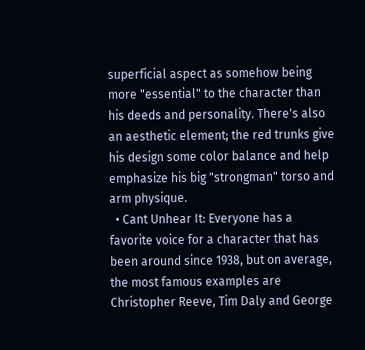superficial aspect as somehow being more "essential" to the character than his deeds and personality. There's also an aesthetic element; the red trunks give his design some color balance and help emphasize his big "strongman" torso and arm physique.
  • Cant Unhear It: Everyone has a favorite voice for a character that has been around since 1938, but on average, the most famous examples are Christopher Reeve, Tim Daly and George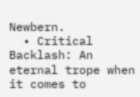Newbern.
  • Critical Backlash: An eternal trope when it comes to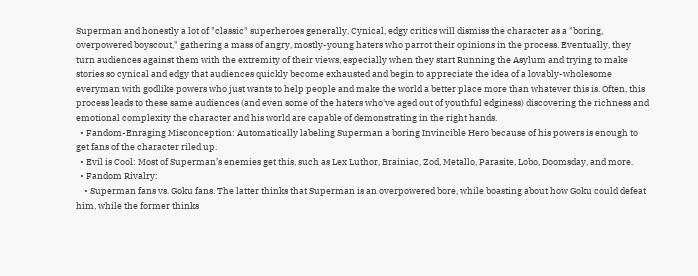Superman and honestly a lot of "classic" superheroes generally. Cynical, edgy critics will dismiss the character as a "boring, overpowered boyscout," gathering a mass of angry, mostly-young haters who parrot their opinions in the process. Eventually, they turn audiences against them with the extremity of their views, especially when they start Running the Asylum and trying to make stories so cynical and edgy that audiences quickly become exhausted and begin to appreciate the idea of a lovably-wholesome everyman with godlike powers who just wants to help people and make the world a better place more than whatever this is. Often, this process leads to these same audiences (and even some of the haters who've aged out of youthful edginess) discovering the richness and emotional complexity the character and his world are capable of demonstrating in the right hands.
  • Fandom-Enraging Misconception: Automatically labeling Superman a boring Invincible Hero because of his powers is enough to get fans of the character riled up.
  • Evil is Cool: Most of Superman’s enemies get this, such as Lex Luthor, Brainiac, Zod, Metallo, Parasite, Lobo, Doomsday, and more.
  • Fandom Rivalry:
    • Superman fans vs. Goku fans. The latter thinks that Superman is an overpowered bore, while boasting about how Goku could defeat him, while the former thinks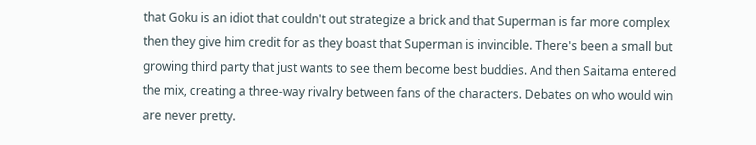that Goku is an idiot that couldn't out strategize a brick and that Superman is far more complex then they give him credit for as they boast that Superman is invincible. There's been a small but growing third party that just wants to see them become best buddies. And then Saitama entered the mix, creating a three-way rivalry between fans of the characters. Debates on who would win are never pretty.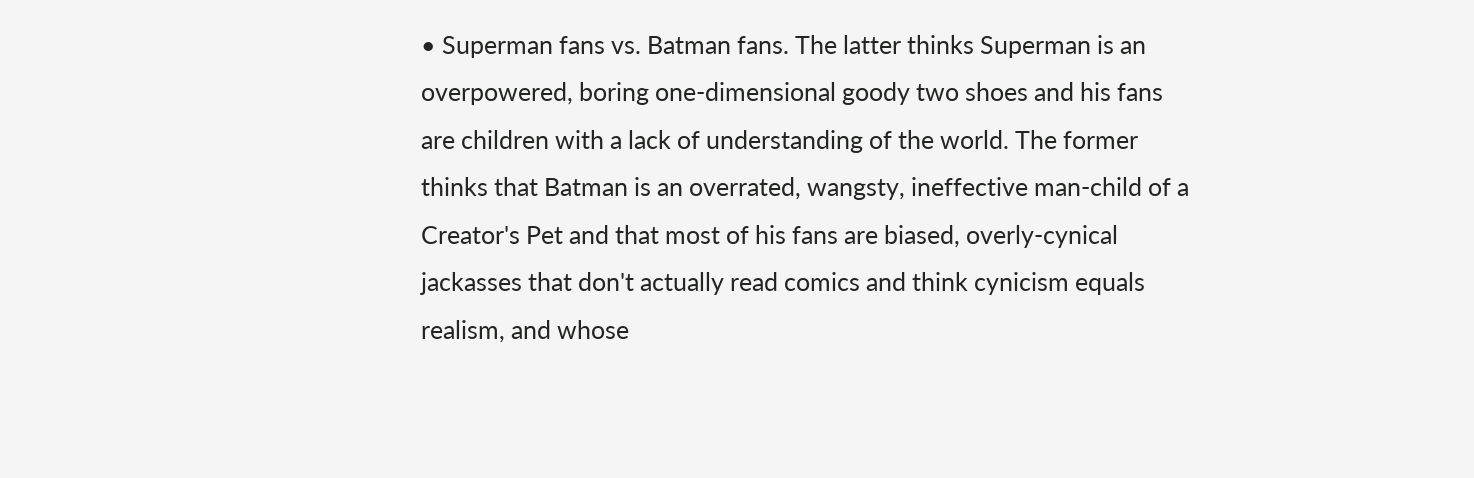• Superman fans vs. Batman fans. The latter thinks Superman is an overpowered, boring one-dimensional goody two shoes and his fans are children with a lack of understanding of the world. The former thinks that Batman is an overrated, wangsty, ineffective man-child of a Creator's Pet and that most of his fans are biased, overly-cynical jackasses that don't actually read comics and think cynicism equals realism, and whose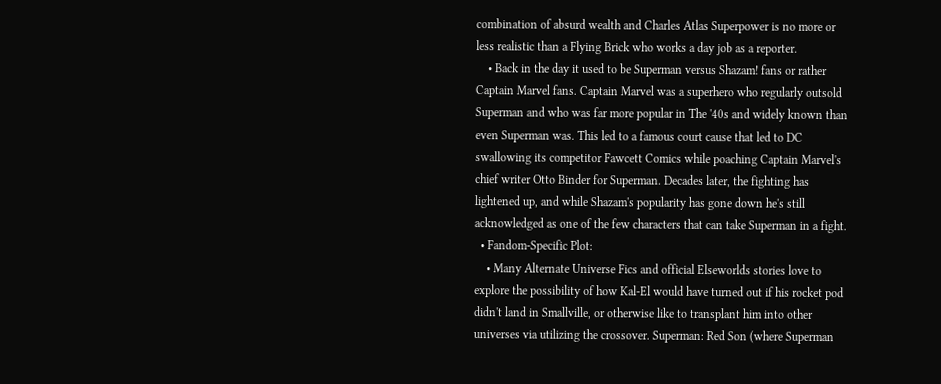combination of absurd wealth and Charles Atlas Superpower is no more or less realistic than a Flying Brick who works a day job as a reporter.
    • Back in the day it used to be Superman versus Shazam! fans or rather Captain Marvel fans. Captain Marvel was a superhero who regularly outsold Superman and who was far more popular in The '40s and widely known than even Superman was. This led to a famous court cause that led to DC swallowing its competitor Fawcett Comics while poaching Captain Marvel's chief writer Otto Binder for Superman. Decades later, the fighting has lightened up, and while Shazam's popularity has gone down he's still acknowledged as one of the few characters that can take Superman in a fight.
  • Fandom-Specific Plot:
    • Many Alternate Universe Fics and official Elseworlds stories love to explore the possibility of how Kal-El would have turned out if his rocket pod didn't land in Smallville, or otherwise like to transplant him into other universes via utilizing the crossover. Superman: Red Son (where Superman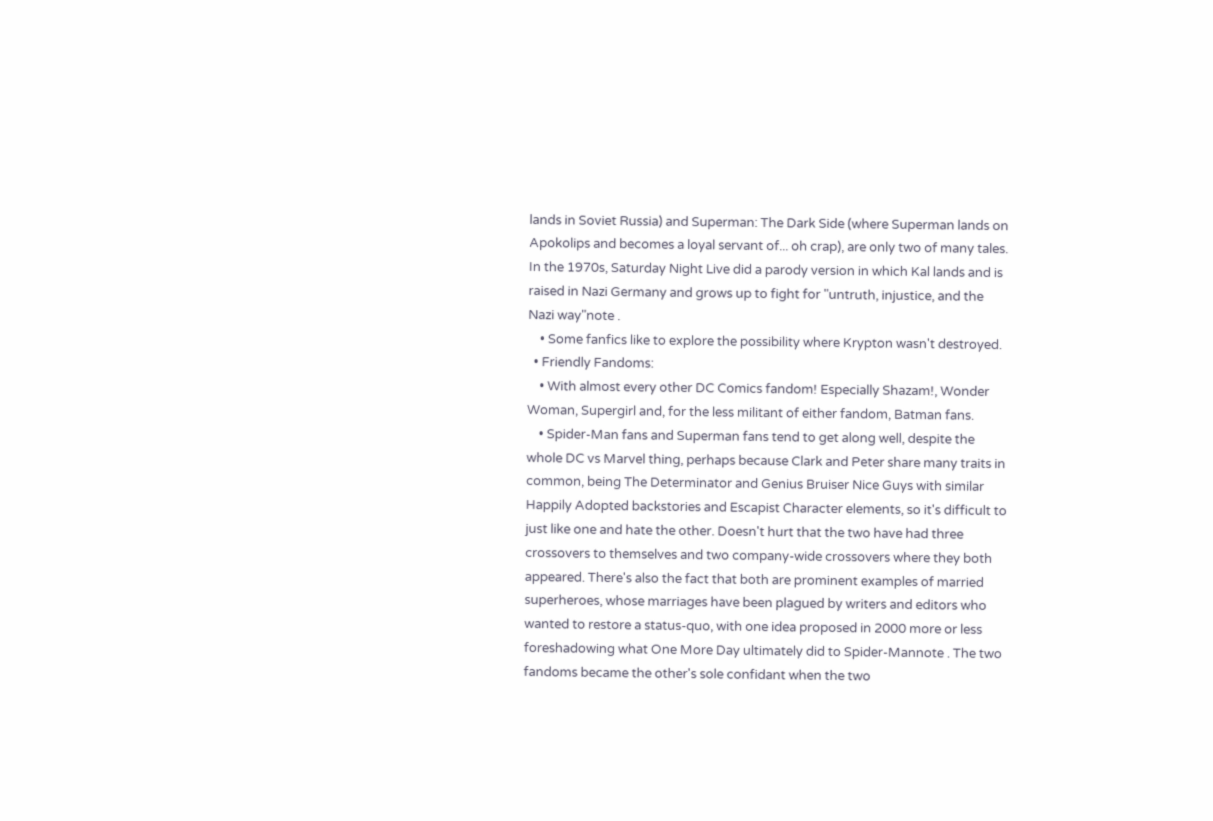lands in Soviet Russia) and Superman: The Dark Side (where Superman lands on Apokolips and becomes a loyal servant of... oh crap), are only two of many tales. In the 1970s, Saturday Night Live did a parody version in which Kal lands and is raised in Nazi Germany and grows up to fight for "untruth, injustice, and the Nazi way"note .
    • Some fanfics like to explore the possibility where Krypton wasn't destroyed.
  • Friendly Fandoms:
    • With almost every other DC Comics fandom! Especially Shazam!, Wonder Woman, Supergirl and, for the less militant of either fandom, Batman fans.
    • Spider-Man fans and Superman fans tend to get along well, despite the whole DC vs Marvel thing, perhaps because Clark and Peter share many traits in common, being The Determinator and Genius Bruiser Nice Guys with similar Happily Adopted backstories and Escapist Character elements, so it's difficult to just like one and hate the other. Doesn't hurt that the two have had three crossovers to themselves and two company-wide crossovers where they both appeared. There's also the fact that both are prominent examples of married superheroes, whose marriages have been plagued by writers and editors who wanted to restore a status-quo, with one idea proposed in 2000 more or less foreshadowing what One More Day ultimately did to Spider-Mannote . The two fandoms became the other's sole confidant when the two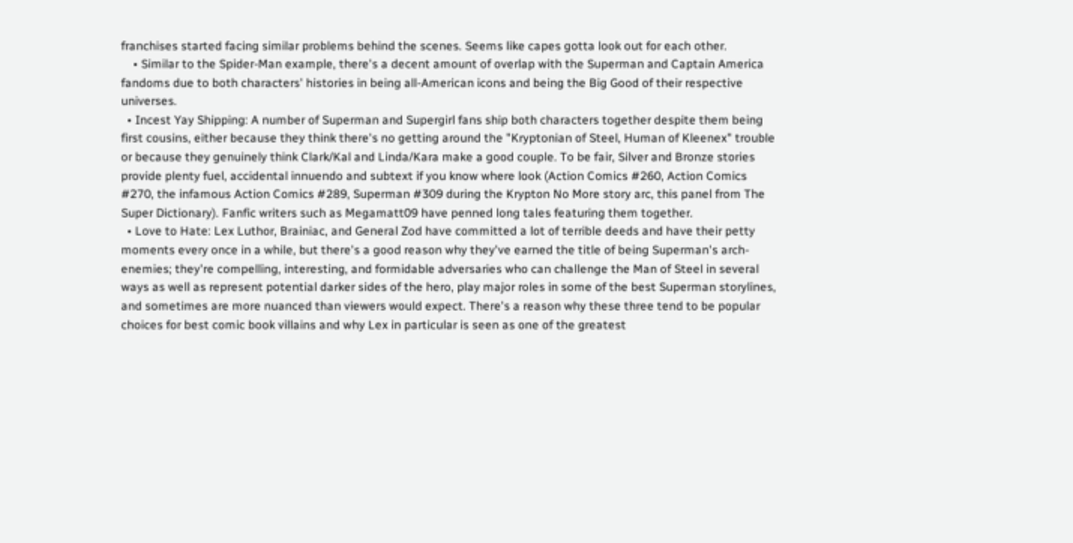franchises started facing similar problems behind the scenes. Seems like capes gotta look out for each other.
    • Similar to the Spider-Man example, there's a decent amount of overlap with the Superman and Captain America fandoms due to both characters' histories in being all-American icons and being the Big Good of their respective universes.
  • Incest Yay Shipping: A number of Superman and Supergirl fans ship both characters together despite them being first cousins, either because they think there's no getting around the "Kryptonian of Steel, Human of Kleenex" trouble or because they genuinely think Clark/Kal and Linda/Kara make a good couple. To be fair, Silver and Bronze stories provide plenty fuel, accidental innuendo and subtext if you know where look (Action Comics #260, Action Comics #270, the infamous Action Comics #289, Superman #309 during the Krypton No More story arc, this panel from The Super Dictionary). Fanfic writers such as Megamatt09 have penned long tales featuring them together.
  • Love to Hate: Lex Luthor, Brainiac, and General Zod have committed a lot of terrible deeds and have their petty moments every once in a while, but there's a good reason why they've earned the title of being Superman's arch-enemies; they're compelling, interesting, and formidable adversaries who can challenge the Man of Steel in several ways as well as represent potential darker sides of the hero, play major roles in some of the best Superman storylines, and sometimes are more nuanced than viewers would expect. There's a reason why these three tend to be popular choices for best comic book villains and why Lex in particular is seen as one of the greatest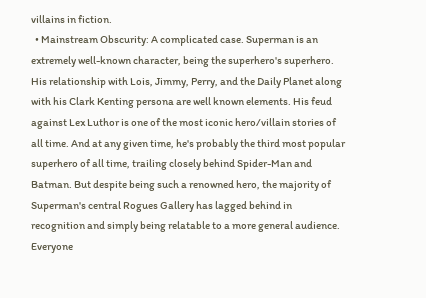villains in fiction.
  • Mainstream Obscurity: A complicated case. Superman is an extremely well-known character, being the superhero's superhero. His relationship with Lois, Jimmy, Perry, and the Daily Planet along with his Clark Kenting persona are well known elements. His feud against Lex Luthor is one of the most iconic hero/villain stories of all time. And at any given time, he's probably the third most popular superhero of all time, trailing closely behind Spider-Man and Batman. But despite being such a renowned hero, the majority of Superman's central Rogues Gallery has lagged behind in recognition and simply being relatable to a more general audience. Everyone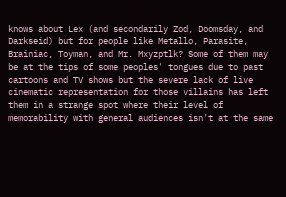knows about Lex (and secondarily Zod, Doomsday, and Darkseid) but for people like Metallo, Parasite, Brainiac, Toyman, and Mr. Mxyzptlk? Some of them may be at the tips of some peoples' tongues due to past cartoons and TV shows but the severe lack of live cinematic representation for those villains has left them in a strange spot where their level of memorability with general audiences isn't at the same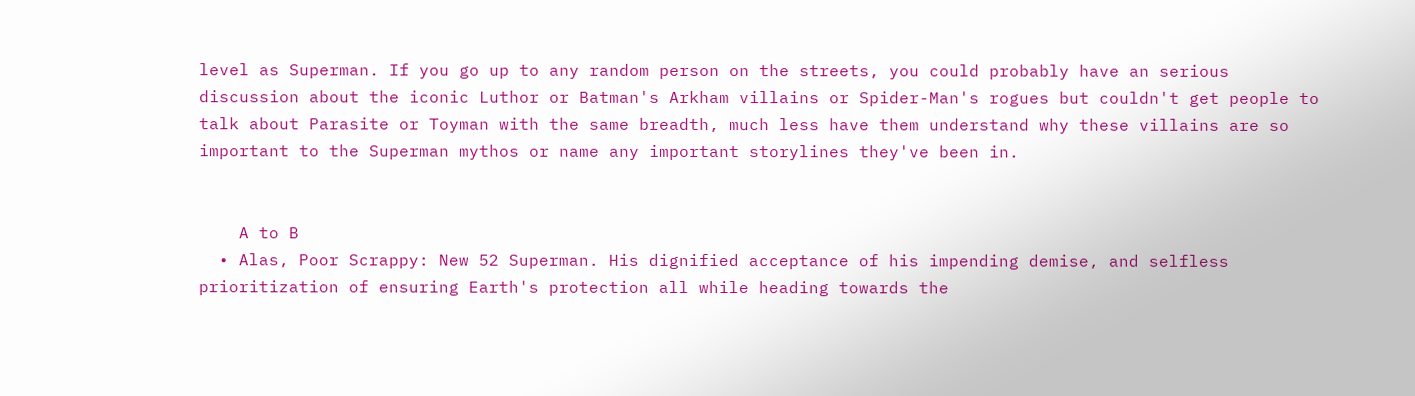level as Superman. If you go up to any random person on the streets, you could probably have an serious discussion about the iconic Luthor or Batman's Arkham villains or Spider-Man's rogues but couldn't get people to talk about Parasite or Toyman with the same breadth, much less have them understand why these villains are so important to the Superman mythos or name any important storylines they've been in.


    A to B
  • Alas, Poor Scrappy: New 52 Superman. His dignified acceptance of his impending demise, and selfless prioritization of ensuring Earth's protection all while heading towards the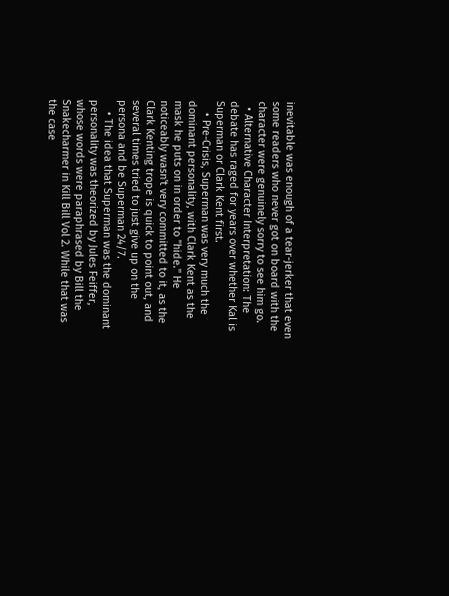inevitable was enough of a tear-jerker that even some readers who never got on board with the character were genuinely sorry to see him go.
  • Alternative Character Interpretation: The debate has raged for years over whether Kal is Superman or Clark Kent first.
    • Pre-Crisis, Superman was very much the dominant personality, with Clark Kent as the mask he puts on in order to "hide." He noticeably wasn't very committed to it, as the Clark Kenting trope is quick to point out, and several times tried to just give up on the persona and be Superman 24/7.
    • The idea that Superman was the dominant personality was theorized by Jules Feiffer, whose words were paraphrased by Bill the Snakecharmer in Kill Bill Vol 2. While that was the case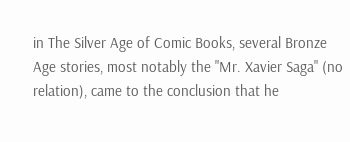in The Silver Age of Comic Books, several Bronze Age stories, most notably the "Mr. Xavier Saga" (no relation), came to the conclusion that he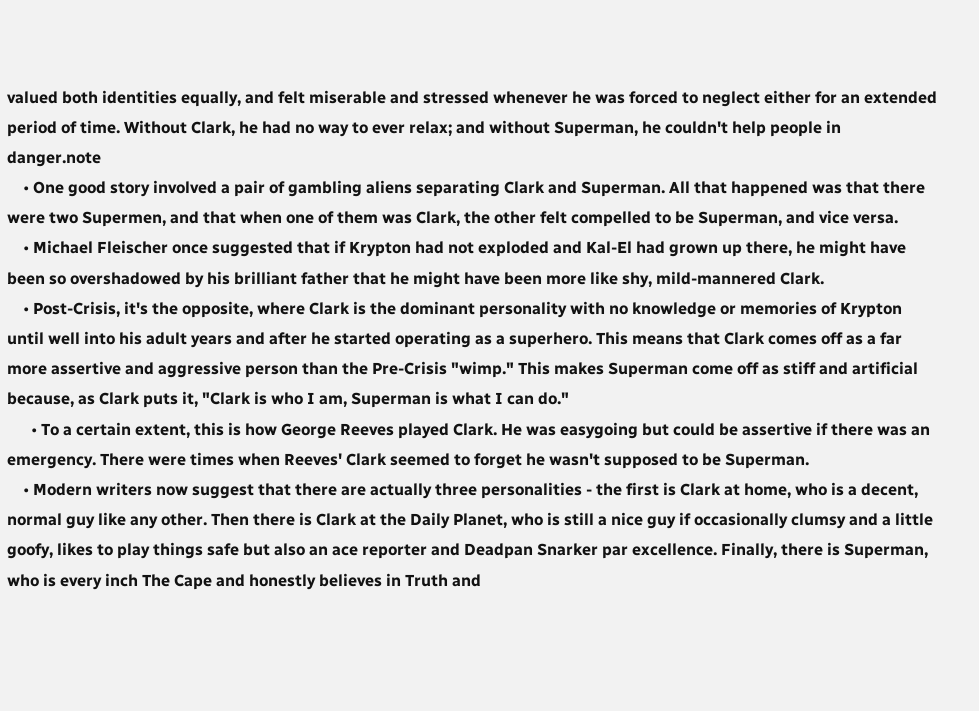valued both identities equally, and felt miserable and stressed whenever he was forced to neglect either for an extended period of time. Without Clark, he had no way to ever relax; and without Superman, he couldn't help people in danger.note
    • One good story involved a pair of gambling aliens separating Clark and Superman. All that happened was that there were two Supermen, and that when one of them was Clark, the other felt compelled to be Superman, and vice versa.
    • Michael Fleischer once suggested that if Krypton had not exploded and Kal-El had grown up there, he might have been so overshadowed by his brilliant father that he might have been more like shy, mild-mannered Clark.
    • Post-Crisis, it's the opposite, where Clark is the dominant personality with no knowledge or memories of Krypton until well into his adult years and after he started operating as a superhero. This means that Clark comes off as a far more assertive and aggressive person than the Pre-Crisis "wimp." This makes Superman come off as stiff and artificial because, as Clark puts it, "Clark is who I am, Superman is what I can do."
      • To a certain extent, this is how George Reeves played Clark. He was easygoing but could be assertive if there was an emergency. There were times when Reeves' Clark seemed to forget he wasn't supposed to be Superman.
    • Modern writers now suggest that there are actually three personalities - the first is Clark at home, who is a decent, normal guy like any other. Then there is Clark at the Daily Planet, who is still a nice guy if occasionally clumsy and a little goofy, likes to play things safe but also an ace reporter and Deadpan Snarker par excellence. Finally, there is Superman, who is every inch The Cape and honestly believes in Truth and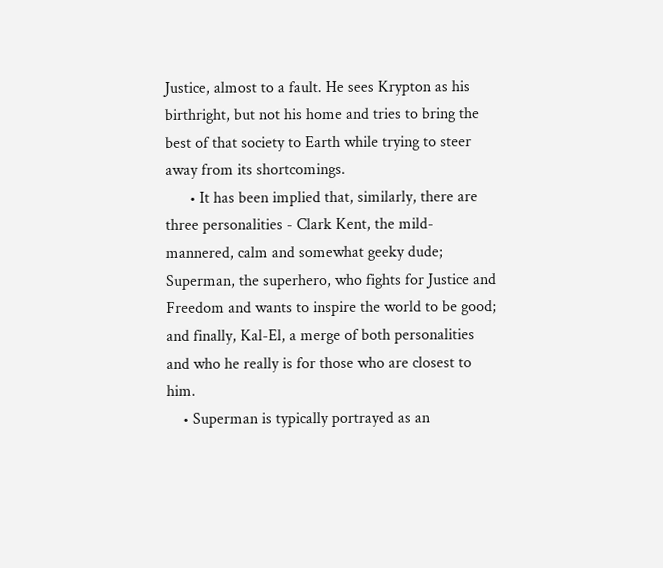Justice, almost to a fault. He sees Krypton as his birthright, but not his home and tries to bring the best of that society to Earth while trying to steer away from its shortcomings.
      • It has been implied that, similarly, there are three personalities - Clark Kent, the mild-mannered, calm and somewhat geeky dude; Superman, the superhero, who fights for Justice and Freedom and wants to inspire the world to be good; and finally, Kal-El, a merge of both personalities and who he really is for those who are closest to him.
    • Superman is typically portrayed as an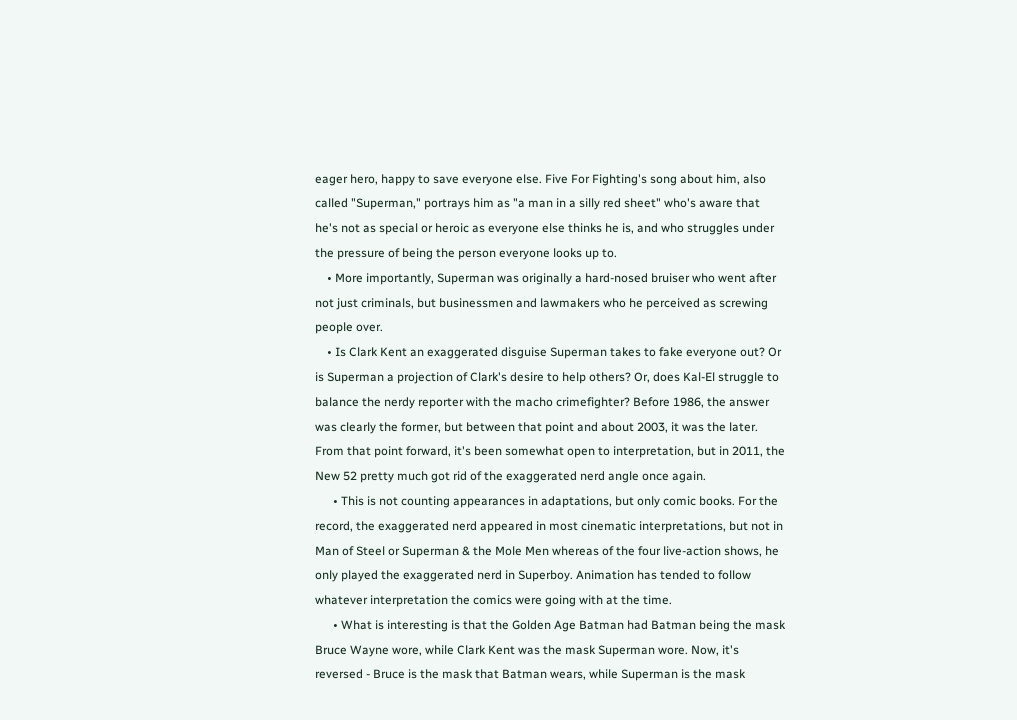eager hero, happy to save everyone else. Five For Fighting's song about him, also called "Superman," portrays him as "a man in a silly red sheet" who's aware that he's not as special or heroic as everyone else thinks he is, and who struggles under the pressure of being the person everyone looks up to.
    • More importantly, Superman was originally a hard-nosed bruiser who went after not just criminals, but businessmen and lawmakers who he perceived as screwing people over.
    • Is Clark Kent an exaggerated disguise Superman takes to fake everyone out? Or is Superman a projection of Clark's desire to help others? Or, does Kal-El struggle to balance the nerdy reporter with the macho crimefighter? Before 1986, the answer was clearly the former, but between that point and about 2003, it was the later. From that point forward, it's been somewhat open to interpretation, but in 2011, the New 52 pretty much got rid of the exaggerated nerd angle once again.
      • This is not counting appearances in adaptations, but only comic books. For the record, the exaggerated nerd appeared in most cinematic interpretations, but not in Man of Steel or Superman & the Mole Men whereas of the four live-action shows, he only played the exaggerated nerd in Superboy. Animation has tended to follow whatever interpretation the comics were going with at the time.
      • What is interesting is that the Golden Age Batman had Batman being the mask Bruce Wayne wore, while Clark Kent was the mask Superman wore. Now, it's reversed - Bruce is the mask that Batman wears, while Superman is the mask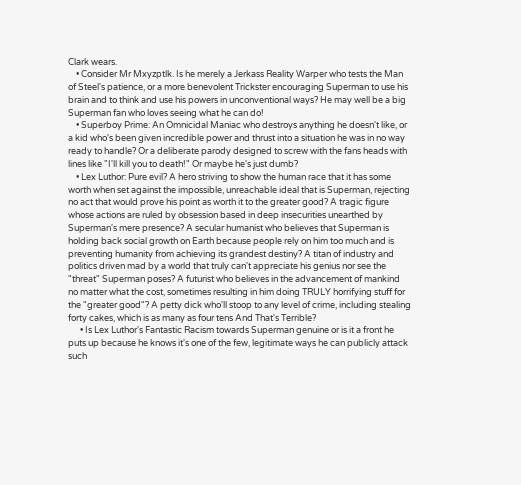Clark wears.
    • Consider Mr Mxyzptlk. Is he merely a Jerkass Reality Warper who tests the Man of Steel's patience, or a more benevolent Trickster encouraging Superman to use his brain and to think and use his powers in unconventional ways? He may well be a big Superman fan who loves seeing what he can do!
    • Superboy Prime: An Omnicidal Maniac who destroys anything he doesn't like, or a kid who's been given incredible power and thrust into a situation he was in no way ready to handle? Or a deliberate parody designed to screw with the fans heads with lines like "I'll kill you to death!" Or maybe he's just dumb?
    • Lex Luthor: Pure evil? A hero striving to show the human race that it has some worth when set against the impossible, unreachable ideal that is Superman, rejecting no act that would prove his point as worth it to the greater good? A tragic figure whose actions are ruled by obsession based in deep insecurities unearthed by Superman's mere presence? A secular humanist who believes that Superman is holding back social growth on Earth because people rely on him too much and is preventing humanity from achieving its grandest destiny? A titan of industry and politics driven mad by a world that truly can't appreciate his genius nor see the "threat" Superman poses? A futurist who believes in the advancement of mankind no matter what the cost, sometimes resulting in him doing TRULY horrifying stuff for the "greater good"? A petty dick who'll stoop to any level of crime, including stealing forty cakes, which is as many as four tens And That's Terrible?
      • Is Lex Luthor's Fantastic Racism towards Superman genuine or is it a front he puts up because he knows it's one of the few, legitimate ways he can publicly attack such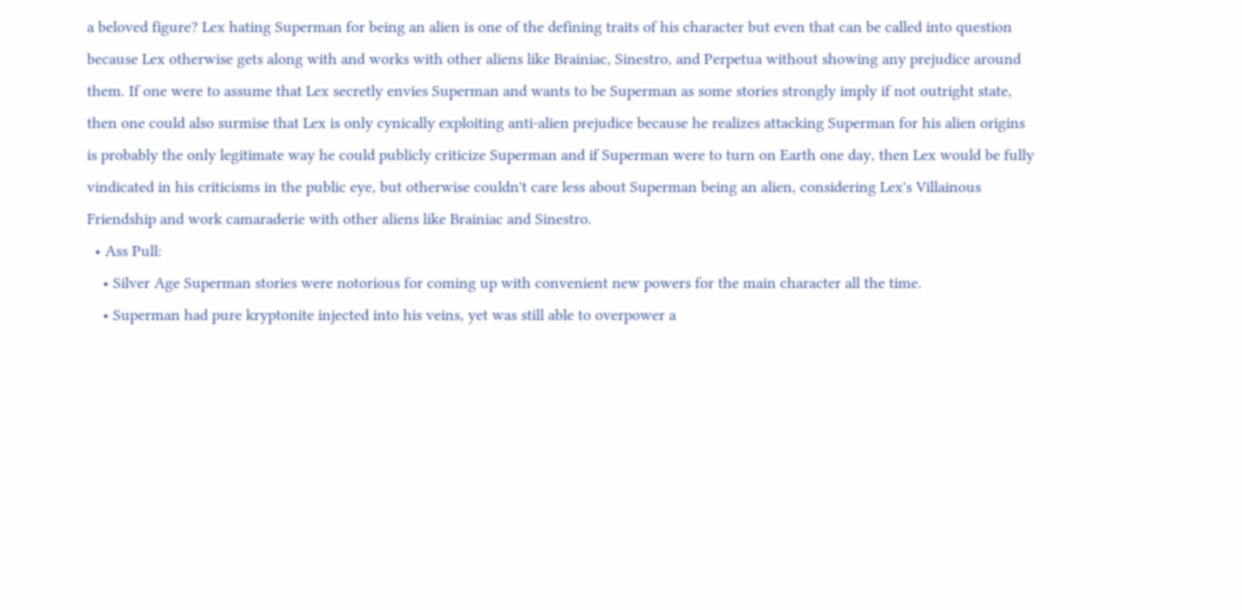a beloved figure? Lex hating Superman for being an alien is one of the defining traits of his character but even that can be called into question because Lex otherwise gets along with and works with other aliens like Brainiac, Sinestro, and Perpetua without showing any prejudice around them. If one were to assume that Lex secretly envies Superman and wants to be Superman as some stories strongly imply if not outright state, then one could also surmise that Lex is only cynically exploiting anti-alien prejudice because he realizes attacking Superman for his alien origins is probably the only legitimate way he could publicly criticize Superman and if Superman were to turn on Earth one day, then Lex would be fully vindicated in his criticisms in the public eye, but otherwise couldn't care less about Superman being an alien, considering Lex's Villainous Friendship and work camaraderie with other aliens like Brainiac and Sinestro.
  • Ass Pull:
    • Silver Age Superman stories were notorious for coming up with convenient new powers for the main character all the time.
    • Superman had pure kryptonite injected into his veins, yet was still able to overpower a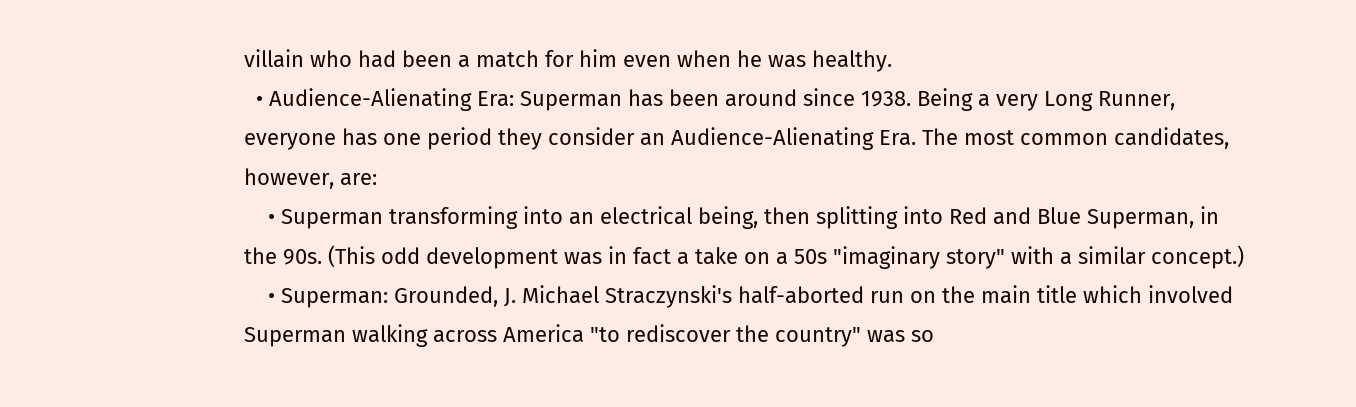villain who had been a match for him even when he was healthy.
  • Audience-Alienating Era: Superman has been around since 1938. Being a very Long Runner, everyone has one period they consider an Audience-Alienating Era. The most common candidates, however, are:
    • Superman transforming into an electrical being, then splitting into Red and Blue Superman, in the 90s. (This odd development was in fact a take on a 50s "imaginary story" with a similar concept.)
    • Superman: Grounded, J. Michael Straczynski's half-aborted run on the main title which involved Superman walking across America "to rediscover the country" was so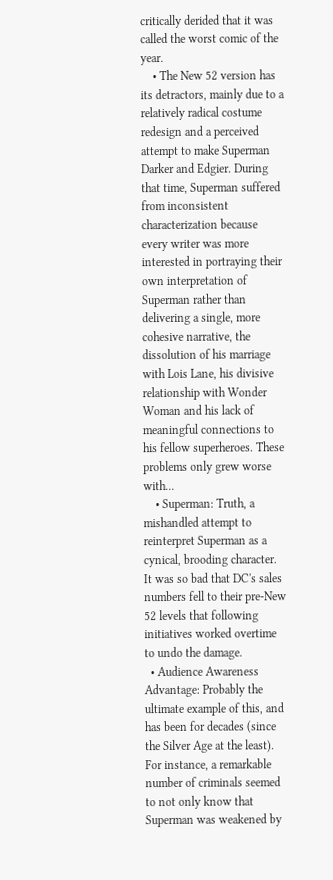critically derided that it was called the worst comic of the year.
    • The New 52 version has its detractors, mainly due to a relatively radical costume redesign and a perceived attempt to make Superman Darker and Edgier. During that time, Superman suffered from inconsistent characterization because every writer was more interested in portraying their own interpretation of Superman rather than delivering a single, more cohesive narrative, the dissolution of his marriage with Lois Lane, his divisive relationship with Wonder Woman and his lack of meaningful connections to his fellow superheroes. These problems only grew worse with...
    • Superman: Truth, a mishandled attempt to reinterpret Superman as a cynical, brooding character. It was so bad that DC's sales numbers fell to their pre-New 52 levels that following initiatives worked overtime to undo the damage.
  • Audience Awareness Advantage: Probably the ultimate example of this, and has been for decades (since the Silver Age at the least). For instance, a remarkable number of criminals seemed to not only know that Superman was weakened by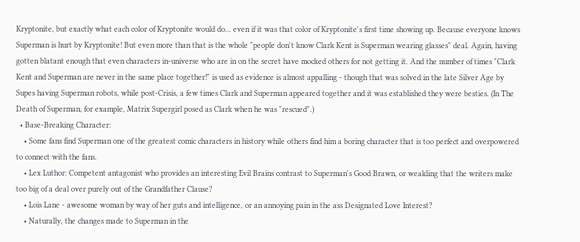Kryptonite, but exactly what each color of Kryptonite would do... even if it was that color of Kryptonite's first time showing up. Because everyone knows Superman is hurt by Kryptonite! But even more than that is the whole "people don't know Clark Kent is Superman wearing glasses" deal. Again, having gotten blatant enough that even characters in-universe who are in on the secret have mocked others for not getting it. And the number of times "Clark Kent and Superman are never in the same place together!" is used as evidence is almost appalling - though that was solved in the late Silver Age by Supes having Superman robots, while post-Crisis, a few times Clark and Superman appeared together and it was established they were besties. (In The Death of Superman, for example, Matrix Supergirl posed as Clark when he was "rescued".)
  • Base-Breaking Character:
    • Some fans find Superman one of the greatest comic characters in history while others find him a boring character that is too perfect and overpowered to connect with the fans.
    • Lex Luthor: Competent antagonist who provides an interesting Evil Brains contrast to Superman's Good Brawn, or weakling that the writers make too big of a deal over purely out of the Grandfather Clause?
    • Lois Lane - awesome woman by way of her guts and intelligence, or an annoying pain in the ass Designated Love Interest?
    • Naturally, the changes made to Superman in the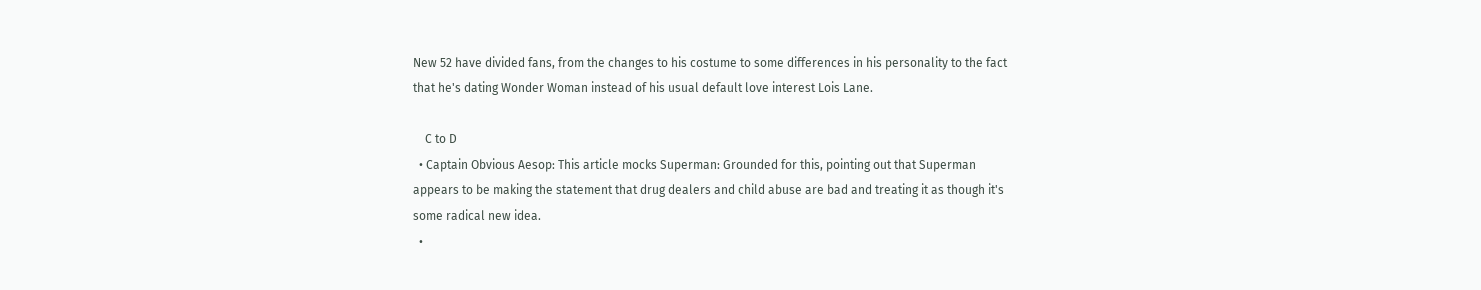New 52 have divided fans, from the changes to his costume to some differences in his personality to the fact that he's dating Wonder Woman instead of his usual default love interest Lois Lane.

    C to D
  • Captain Obvious Aesop: This article mocks Superman: Grounded for this, pointing out that Superman appears to be making the statement that drug dealers and child abuse are bad and treating it as though it's some radical new idea.
  •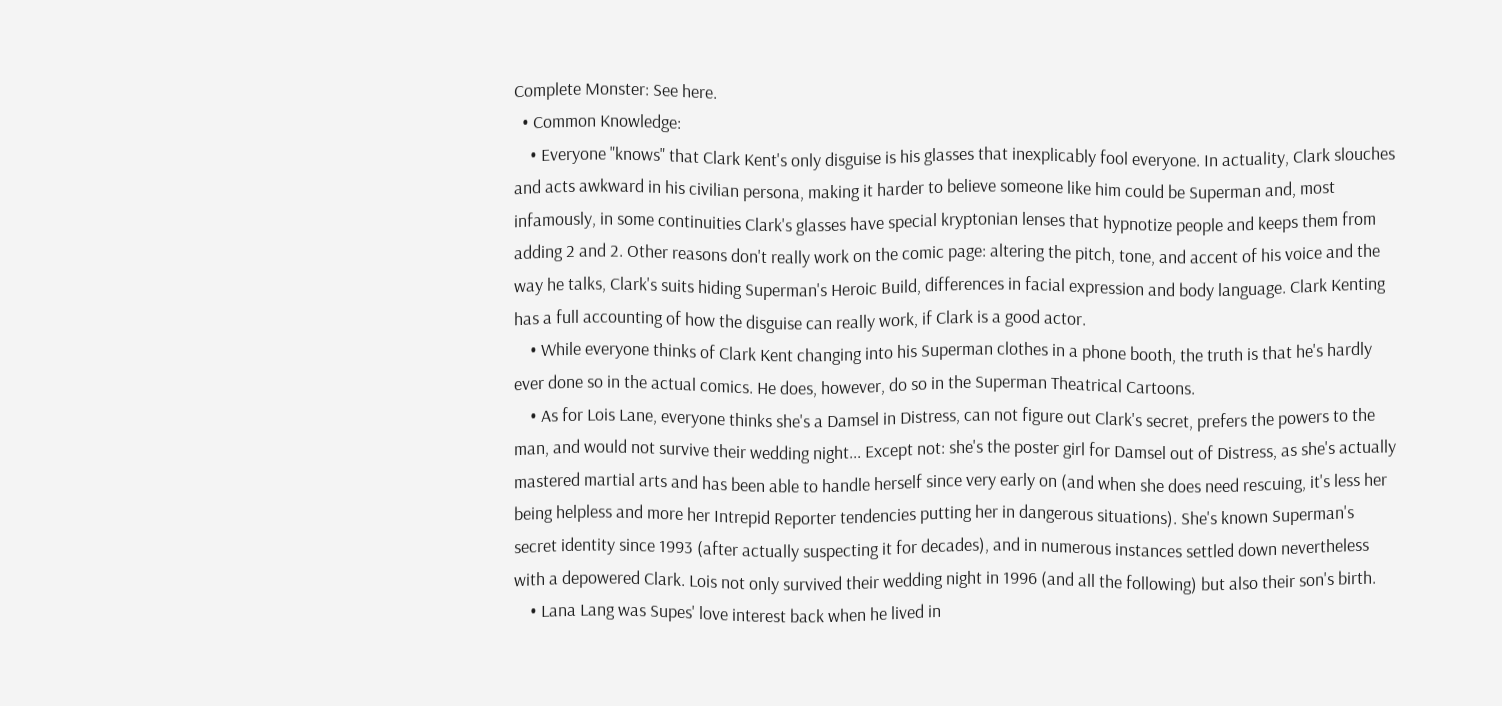Complete Monster: See here.
  • Common Knowledge:
    • Everyone "knows" that Clark Kent's only disguise is his glasses that inexplicably fool everyone. In actuality, Clark slouches and acts awkward in his civilian persona, making it harder to believe someone like him could be Superman and, most infamously, in some continuities Clark's glasses have special kryptonian lenses that hypnotize people and keeps them from adding 2 and 2. Other reasons don't really work on the comic page: altering the pitch, tone, and accent of his voice and the way he talks, Clark's suits hiding Superman's Heroic Build, differences in facial expression and body language. Clark Kenting has a full accounting of how the disguise can really work, if Clark is a good actor.
    • While everyone thinks of Clark Kent changing into his Superman clothes in a phone booth, the truth is that he's hardly ever done so in the actual comics. He does, however, do so in the Superman Theatrical Cartoons.
    • As for Lois Lane, everyone thinks she's a Damsel in Distress, can not figure out Clark's secret, prefers the powers to the man, and would not survive their wedding night... Except not: she's the poster girl for Damsel out of Distress, as she's actually mastered martial arts and has been able to handle herself since very early on (and when she does need rescuing, it's less her being helpless and more her Intrepid Reporter tendencies putting her in dangerous situations). She's known Superman's secret identity since 1993 (after actually suspecting it for decades), and in numerous instances settled down nevertheless with a depowered Clark. Lois not only survived their wedding night in 1996 (and all the following) but also their son's birth.
    • Lana Lang was Supes' love interest back when he lived in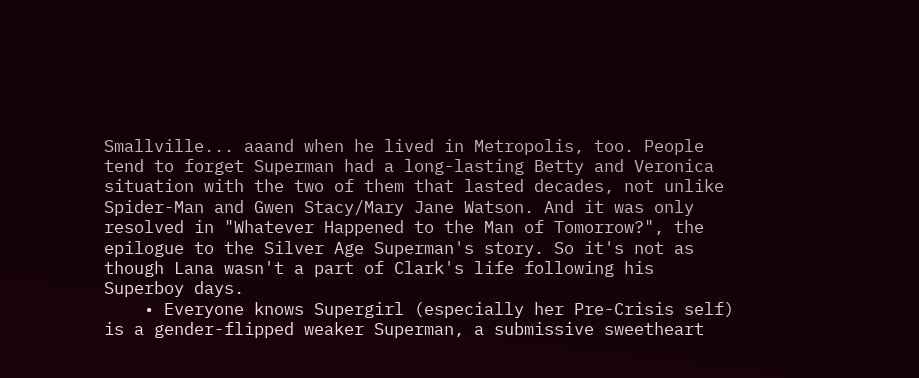Smallville... aaand when he lived in Metropolis, too. People tend to forget Superman had a long-lasting Betty and Veronica situation with the two of them that lasted decades, not unlike Spider-Man and Gwen Stacy/Mary Jane Watson. And it was only resolved in "Whatever Happened to the Man of Tomorrow?", the epilogue to the Silver Age Superman's story. So it's not as though Lana wasn't a part of Clark's life following his Superboy days.
    • Everyone knows Supergirl (especially her Pre-Crisis self) is a gender-flipped weaker Superman, a submissive sweetheart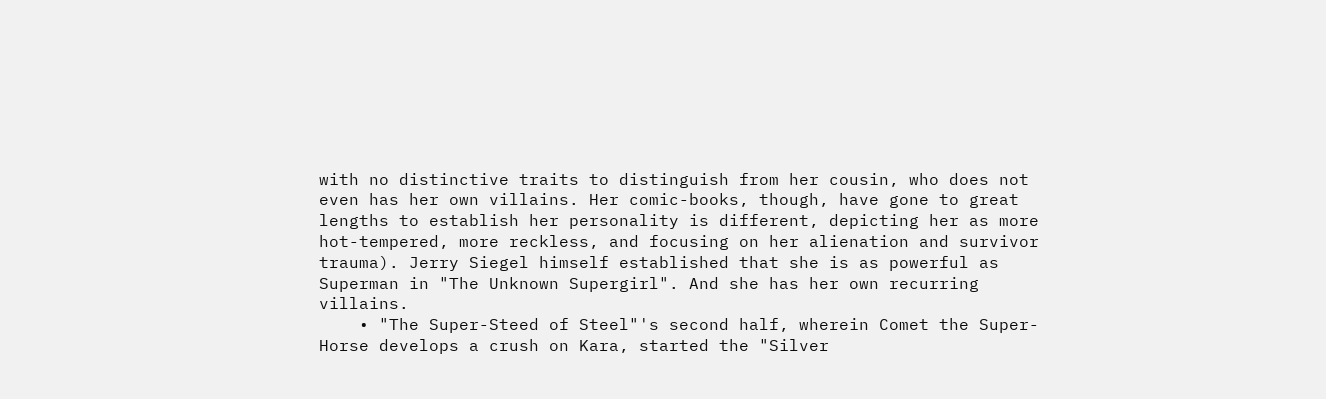with no distinctive traits to distinguish from her cousin, who does not even has her own villains. Her comic-books, though, have gone to great lengths to establish her personality is different, depicting her as more hot-tempered, more reckless, and focusing on her alienation and survivor trauma). Jerry Siegel himself established that she is as powerful as Superman in "The Unknown Supergirl". And she has her own recurring villains.
    • "The Super-Steed of Steel"'s second half, wherein Comet the Super-Horse develops a crush on Kara, started the "Silver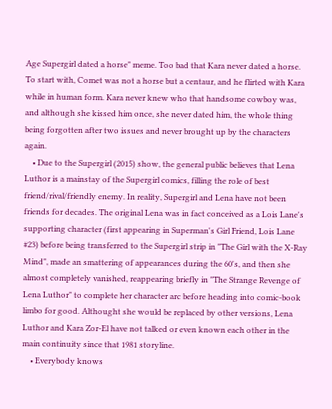Age Supergirl dated a horse" meme. Too bad that Kara never dated a horse. To start with, Comet was not a horse but a centaur, and he flirted with Kara while in human form. Kara never knew who that handsome cowboy was, and although she kissed him once, she never dated him, the whole thing being forgotten after two issues and never brought up by the characters again.
    • Due to the Supergirl (2015) show, the general public believes that Lena Luthor is a mainstay of the Supergirl comics, filling the role of best friend/rival/friendly enemy. In reality, Supergirl and Lena have not been friends for decades. The original Lena was in fact conceived as a Lois Lane's supporting character (first appearing in Superman's Girl Friend, Lois Lane #23) before being transferred to the Supergirl strip in "The Girl with the X-Ray Mind", made an smattering of appearances during the 60's, and then she almost completely vanished, reappearing briefly in "The Strange Revenge of Lena Luthor" to complete her character arc before heading into comic-book limbo for good. Althought she would be replaced by other versions, Lena Luthor and Kara Zor-El have not talked or even known each other in the main continuity since that 1981 storyline.
    • Everybody knows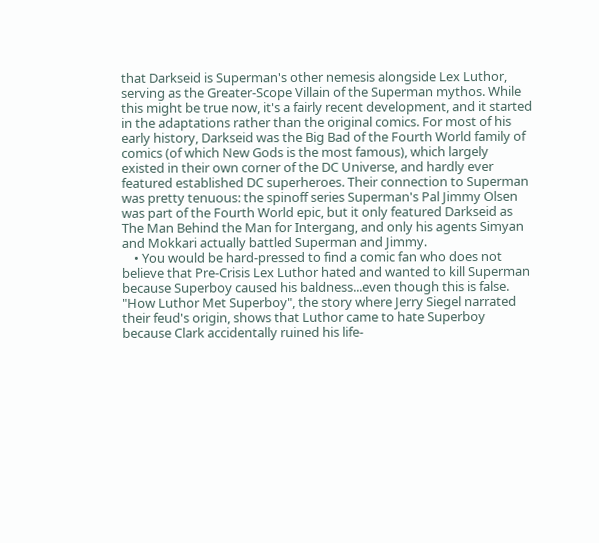that Darkseid is Superman's other nemesis alongside Lex Luthor, serving as the Greater-Scope Villain of the Superman mythos. While this might be true now, it's a fairly recent development, and it started in the adaptations rather than the original comics. For most of his early history, Darkseid was the Big Bad of the Fourth World family of comics (of which New Gods is the most famous), which largely existed in their own corner of the DC Universe, and hardly ever featured established DC superheroes. Their connection to Superman was pretty tenuous: the spinoff series Superman's Pal Jimmy Olsen was part of the Fourth World epic, but it only featured Darkseid as The Man Behind the Man for Intergang, and only his agents Simyan and Mokkari actually battled Superman and Jimmy.
    • You would be hard-pressed to find a comic fan who does not believe that Pre-Crisis Lex Luthor hated and wanted to kill Superman because Superboy caused his baldness...even though this is false. "How Luthor Met Superboy", the story where Jerry Siegel narrated their feud's origin, shows that Luthor came to hate Superboy because Clark accidentally ruined his life-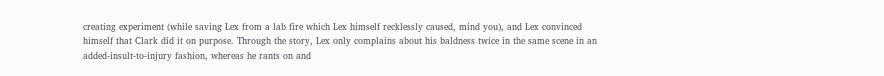creating experiment (while saving Lex from a lab fire which Lex himself recklessly caused, mind you), and Lex convinced himself that Clark did it on purpose. Through the story, Lex only complains about his baldness twice in the same scene in an added-insult-to-injury fashion, whereas he rants on and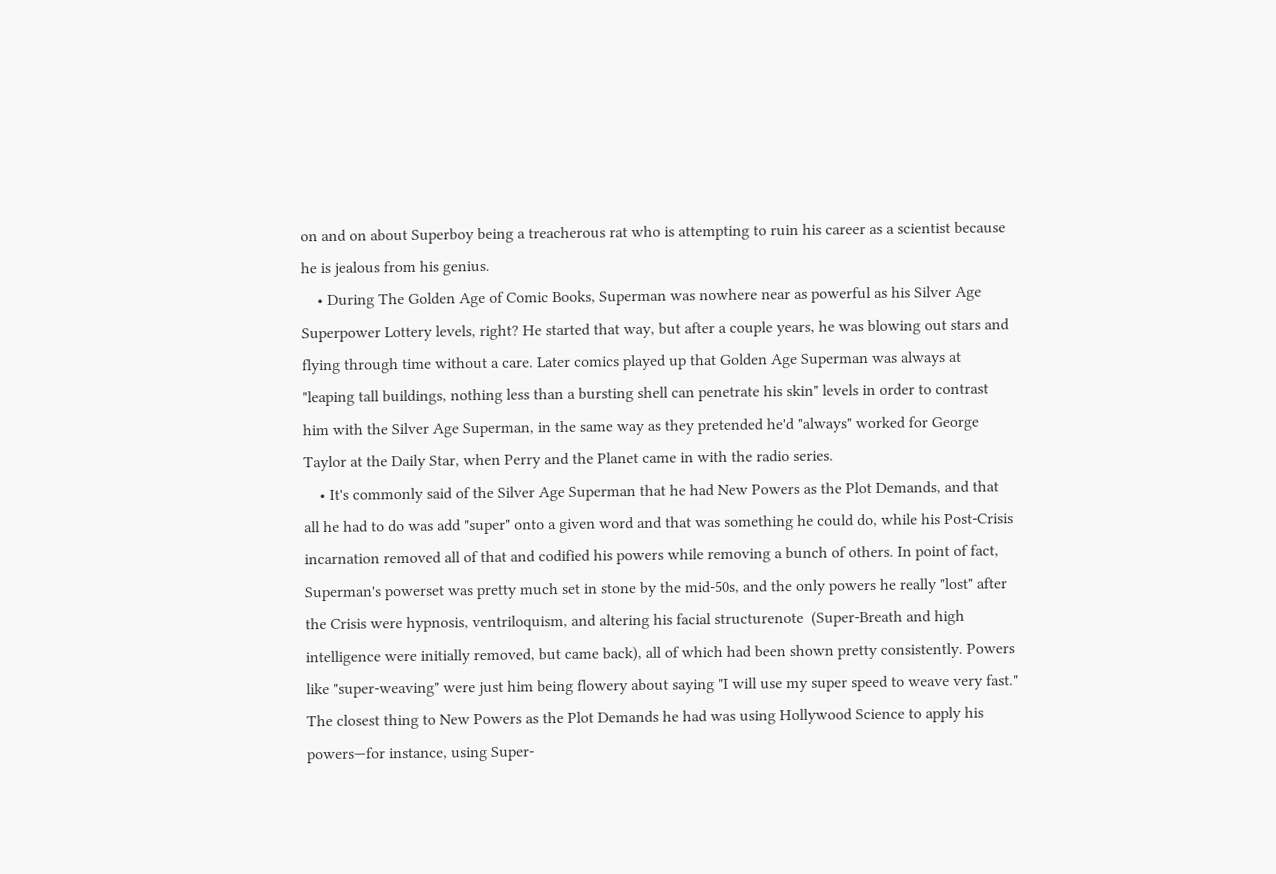on and on about Superboy being a treacherous rat who is attempting to ruin his career as a scientist because he is jealous from his genius.
    • During The Golden Age of Comic Books, Superman was nowhere near as powerful as his Silver Age Superpower Lottery levels, right? He started that way, but after a couple years, he was blowing out stars and flying through time without a care. Later comics played up that Golden Age Superman was always at "leaping tall buildings, nothing less than a bursting shell can penetrate his skin" levels in order to contrast him with the Silver Age Superman, in the same way as they pretended he'd "always" worked for George Taylor at the Daily Star, when Perry and the Planet came in with the radio series.
    • It's commonly said of the Silver Age Superman that he had New Powers as the Plot Demands, and that all he had to do was add "super" onto a given word and that was something he could do, while his Post-Crisis incarnation removed all of that and codified his powers while removing a bunch of others. In point of fact, Superman's powerset was pretty much set in stone by the mid-50s, and the only powers he really "lost" after the Crisis were hypnosis, ventriloquism, and altering his facial structurenote  (Super-Breath and high intelligence were initially removed, but came back), all of which had been shown pretty consistently. Powers like "super-weaving" were just him being flowery about saying "I will use my super speed to weave very fast." The closest thing to New Powers as the Plot Demands he had was using Hollywood Science to apply his powers—for instance, using Super-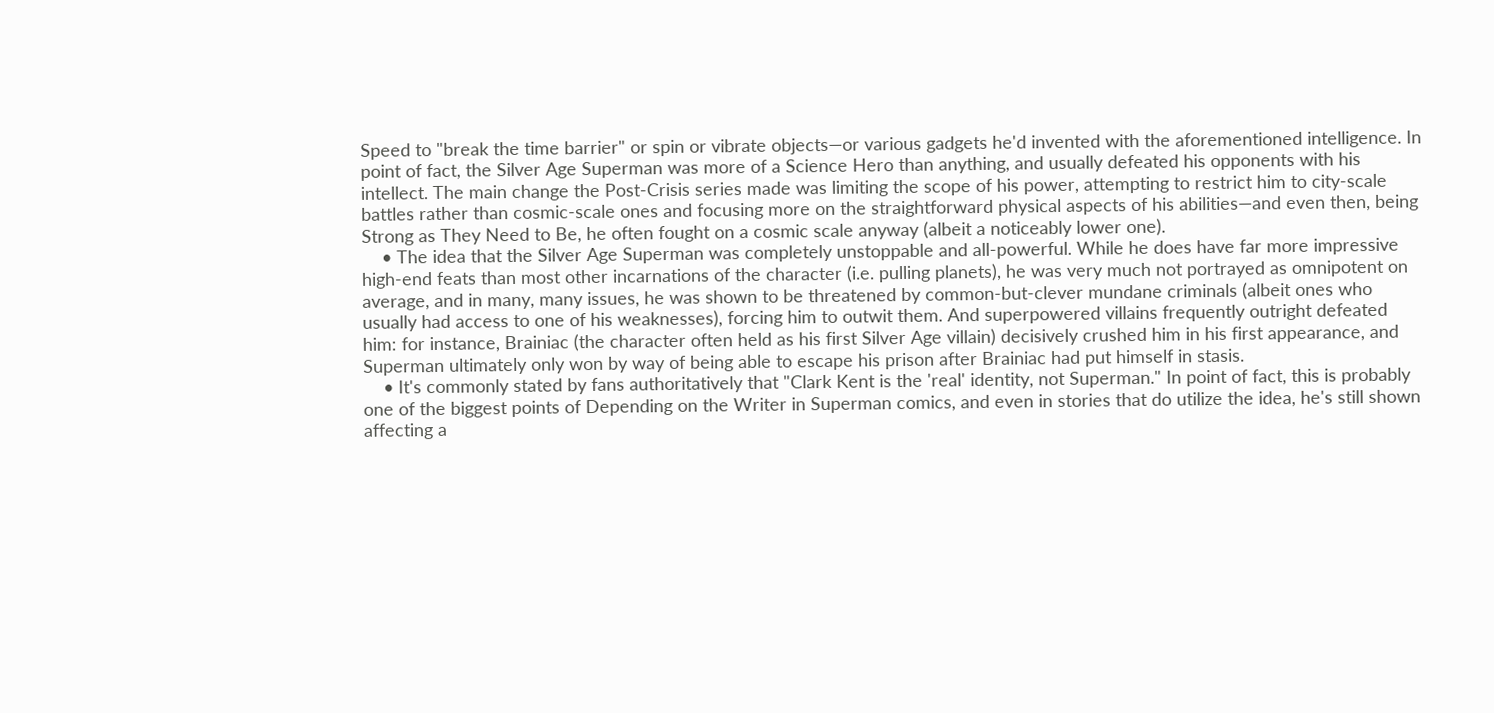Speed to "break the time barrier" or spin or vibrate objects—or various gadgets he'd invented with the aforementioned intelligence. In point of fact, the Silver Age Superman was more of a Science Hero than anything, and usually defeated his opponents with his intellect. The main change the Post-Crisis series made was limiting the scope of his power, attempting to restrict him to city-scale battles rather than cosmic-scale ones and focusing more on the straightforward physical aspects of his abilities—and even then, being Strong as They Need to Be, he often fought on a cosmic scale anyway (albeit a noticeably lower one).
    • The idea that the Silver Age Superman was completely unstoppable and all-powerful. While he does have far more impressive high-end feats than most other incarnations of the character (i.e. pulling planets), he was very much not portrayed as omnipotent on average, and in many, many issues, he was shown to be threatened by common-but-clever mundane criminals (albeit ones who usually had access to one of his weaknesses), forcing him to outwit them. And superpowered villains frequently outright defeated him: for instance, Brainiac (the character often held as his first Silver Age villain) decisively crushed him in his first appearance, and Superman ultimately only won by way of being able to escape his prison after Brainiac had put himself in stasis.
    • It's commonly stated by fans authoritatively that "Clark Kent is the 'real' identity, not Superman." In point of fact, this is probably one of the biggest points of Depending on the Writer in Superman comics, and even in stories that do utilize the idea, he's still shown affecting a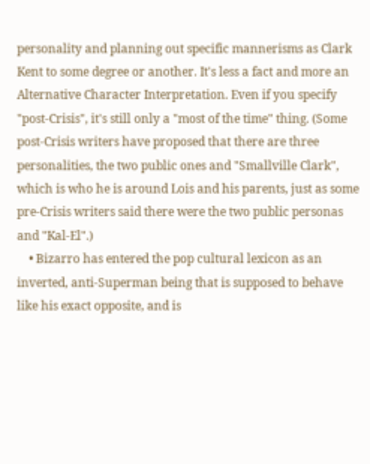personality and planning out specific mannerisms as Clark Kent to some degree or another. It's less a fact and more an Alternative Character Interpretation. Even if you specify "post-Crisis", it's still only a "most of the time" thing. (Some post-Crisis writers have proposed that there are three personalities, the two public ones and "Smallville Clark", which is who he is around Lois and his parents, just as some pre-Crisis writers said there were the two public personas and "Kal-El".)
    • Bizarro has entered the pop cultural lexicon as an inverted, anti-Superman being that is supposed to behave like his exact opposite, and is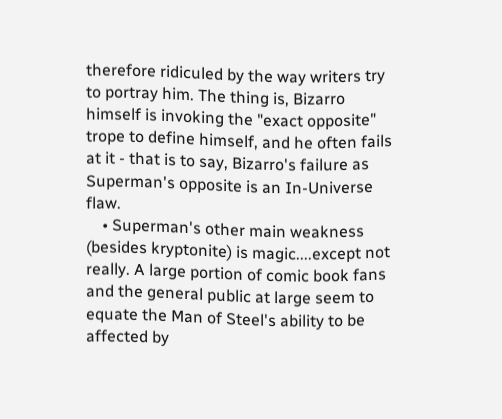therefore ridiculed by the way writers try to portray him. The thing is, Bizarro himself is invoking the "exact opposite" trope to define himself, and he often fails at it - that is to say, Bizarro's failure as Superman's opposite is an In-Universe flaw.
    • Superman's other main weakness (besides kryptonite) is magic....except not really. A large portion of comic book fans and the general public at large seem to equate the Man of Steel's ability to be affected by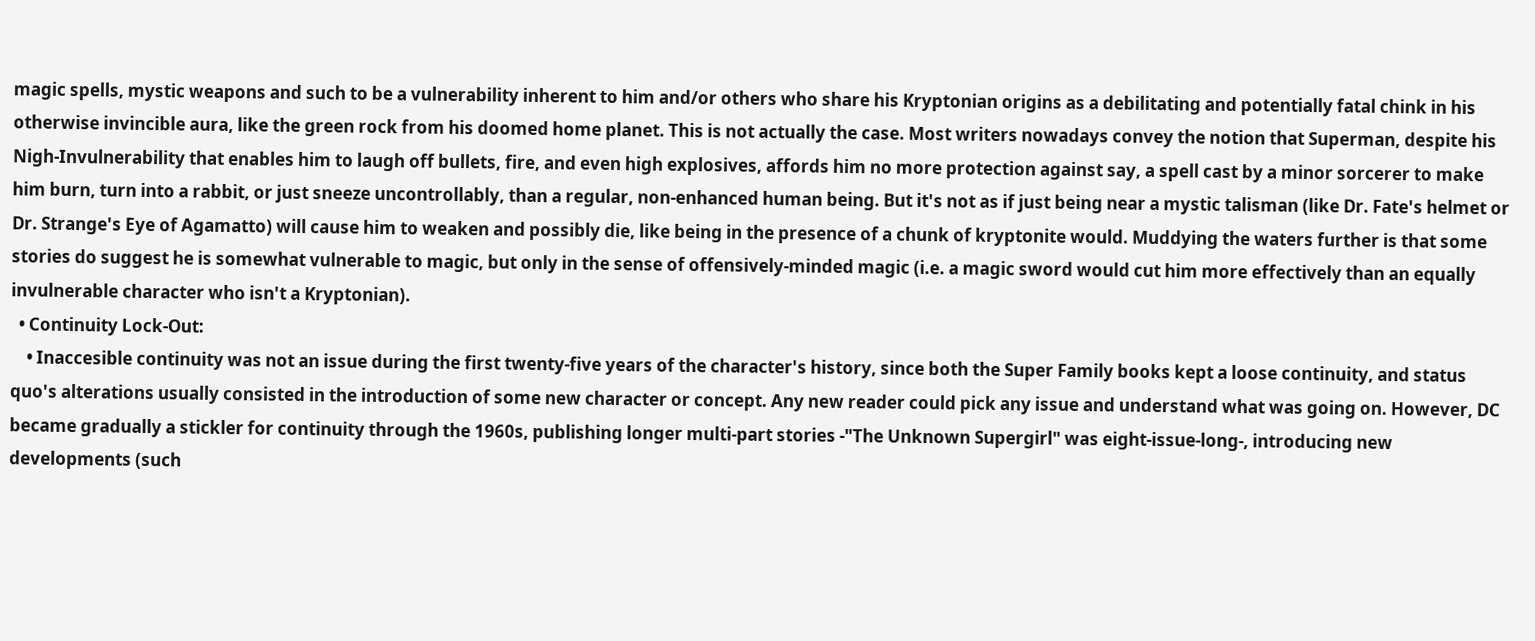magic spells, mystic weapons and such to be a vulnerability inherent to him and/or others who share his Kryptonian origins as a debilitating and potentially fatal chink in his otherwise invincible aura, like the green rock from his doomed home planet. This is not actually the case. Most writers nowadays convey the notion that Superman, despite his Nigh-Invulnerability that enables him to laugh off bullets, fire, and even high explosives, affords him no more protection against say, a spell cast by a minor sorcerer to make him burn, turn into a rabbit, or just sneeze uncontrollably, than a regular, non-enhanced human being. But it's not as if just being near a mystic talisman (like Dr. Fate's helmet or Dr. Strange's Eye of Agamatto) will cause him to weaken and possibly die, like being in the presence of a chunk of kryptonite would. Muddying the waters further is that some stories do suggest he is somewhat vulnerable to magic, but only in the sense of offensively-minded magic (i.e. a magic sword would cut him more effectively than an equally invulnerable character who isn't a Kryptonian).
  • Continuity Lock-Out:
    • Inaccesible continuity was not an issue during the first twenty-five years of the character's history, since both the Super Family books kept a loose continuity, and status quo's alterations usually consisted in the introduction of some new character or concept. Any new reader could pick any issue and understand what was going on. However, DC became gradually a stickler for continuity through the 1960s, publishing longer multi-part stories -"The Unknown Supergirl" was eight-issue-long-, introducing new developments (such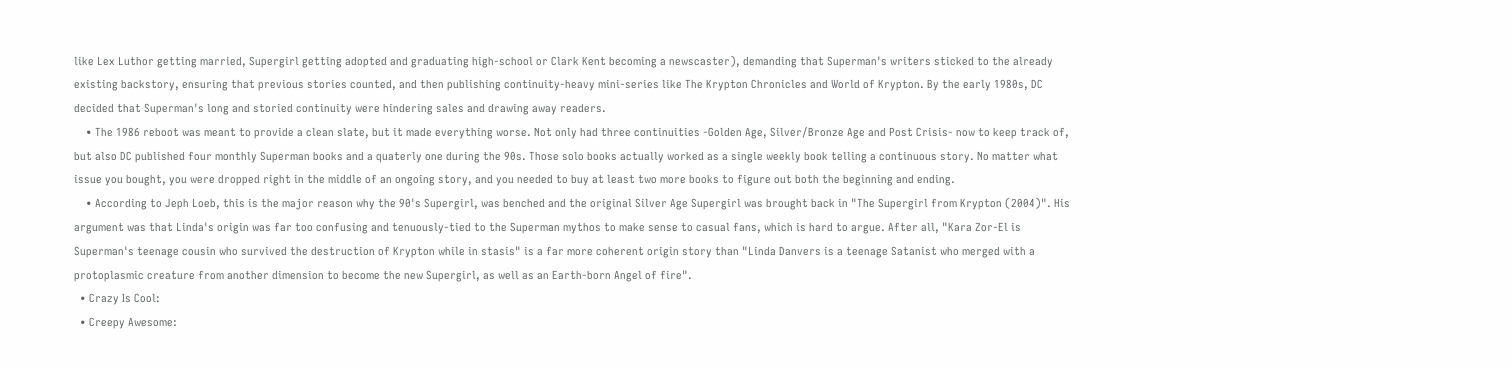like Lex Luthor getting married, Supergirl getting adopted and graduating high-school or Clark Kent becoming a newscaster), demanding that Superman's writers sticked to the already existing backstory, ensuring that previous stories counted, and then publishing continuity-heavy mini-series like The Krypton Chronicles and World of Krypton. By the early 1980s, DC decided that Superman's long and storied continuity were hindering sales and drawing away readers.
    • The 1986 reboot was meant to provide a clean slate, but it made everything worse. Not only had three continuities -Golden Age, Silver/Bronze Age and Post Crisis- now to keep track of, but also DC published four monthly Superman books and a quaterly one during the 90s. Those solo books actually worked as a single weekly book telling a continuous story. No matter what issue you bought, you were dropped right in the middle of an ongoing story, and you needed to buy at least two more books to figure out both the beginning and ending.
    • According to Jeph Loeb, this is the major reason why the 90's Supergirl, was benched and the original Silver Age Supergirl was brought back in "The Supergirl from Krypton (2004)". His argument was that Linda's origin was far too confusing and tenuously-tied to the Superman mythos to make sense to casual fans, which is hard to argue. After all, "Kara Zor-El is Superman's teenage cousin who survived the destruction of Krypton while in stasis" is a far more coherent origin story than "Linda Danvers is a teenage Satanist who merged with a protoplasmic creature from another dimension to become the new Supergirl, as well as an Earth-born Angel of fire".
  • Crazy Is Cool:
  • Creepy Awesome: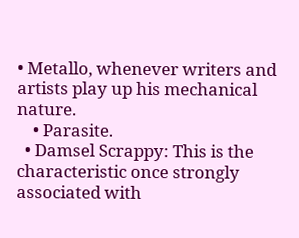• Metallo, whenever writers and artists play up his mechanical nature.
    • Parasite.
  • Damsel Scrappy: This is the characteristic once strongly associated with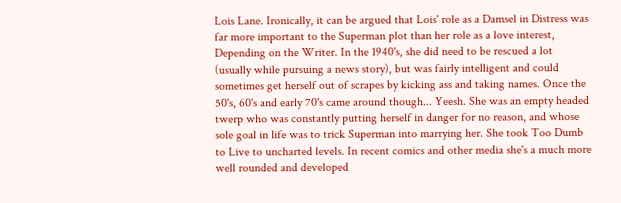Lois Lane. Ironically, it can be argued that Lois' role as a Damsel in Distress was far more important to the Superman plot than her role as a love interest, Depending on the Writer. In the 1940's, she did need to be rescued a lot (usually while pursuing a news story), but was fairly intelligent and could sometimes get herself out of scrapes by kicking ass and taking names. Once the 50's, 60's and early 70's came around though... Yeesh. She was an empty headed twerp who was constantly putting herself in danger for no reason, and whose sole goal in life was to trick Superman into marrying her. She took Too Dumb to Live to uncharted levels. In recent comics and other media she's a much more well rounded and developed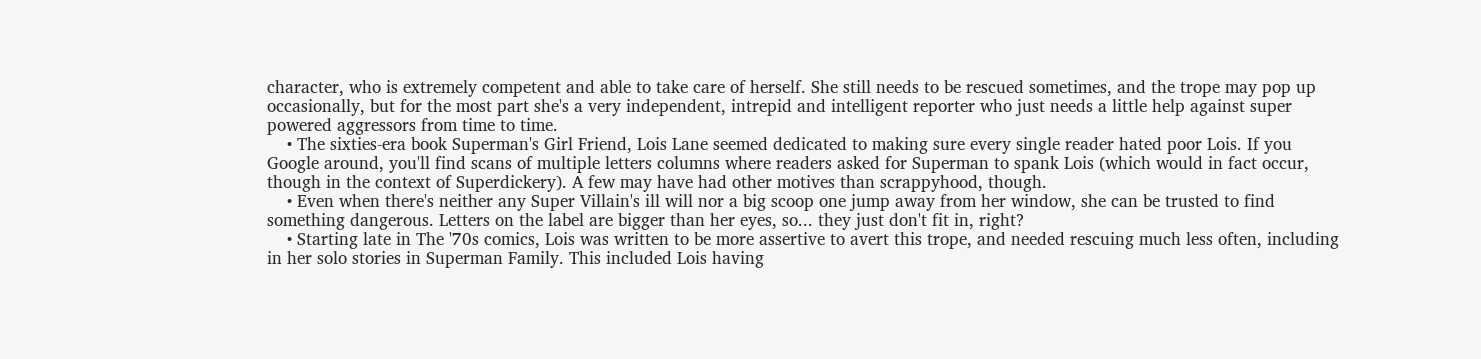character, who is extremely competent and able to take care of herself. She still needs to be rescued sometimes, and the trope may pop up occasionally, but for the most part she's a very independent, intrepid and intelligent reporter who just needs a little help against super powered aggressors from time to time.
    • The sixties-era book Superman's Girl Friend, Lois Lane seemed dedicated to making sure every single reader hated poor Lois. If you Google around, you'll find scans of multiple letters columns where readers asked for Superman to spank Lois (which would in fact occur, though in the context of Superdickery). A few may have had other motives than scrappyhood, though.
    • Even when there's neither any Super Villain's ill will nor a big scoop one jump away from her window, she can be trusted to find something dangerous. Letters on the label are bigger than her eyes, so... they just don't fit in, right?
    • Starting late in The '70s comics, Lois was written to be more assertive to avert this trope, and needed rescuing much less often, including in her solo stories in Superman Family. This included Lois having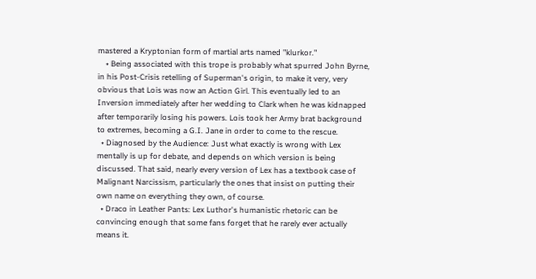mastered a Kryptonian form of martial arts named "klurkor."
    • Being associated with this trope is probably what spurred John Byrne, in his Post-Crisis retelling of Superman's origin, to make it very, very obvious that Lois was now an Action Girl. This eventually led to an Inversion immediately after her wedding to Clark when he was kidnapped after temporarily losing his powers. Lois took her Army brat background to extremes, becoming a G.I. Jane in order to come to the rescue.
  • Diagnosed by the Audience: Just what exactly is wrong with Lex mentally is up for debate, and depends on which version is being discussed. That said, nearly every version of Lex has a textbook case of Malignant Narcissism, particularly the ones that insist on putting their own name on everything they own, of course.
  • Draco in Leather Pants: Lex Luthor's humanistic rhetoric can be convincing enough that some fans forget that he rarely ever actually means it.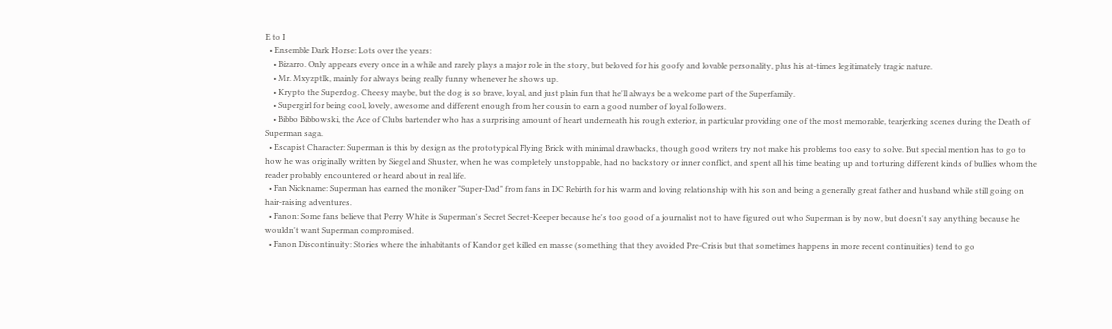E to I
  • Ensemble Dark Horse: Lots over the years:
    • Bizarro. Only appears every once in a while and rarely plays a major role in the story, but beloved for his goofy and lovable personality, plus his at-times legitimately tragic nature.
    • Mr. Mxyzptlk, mainly for always being really funny whenever he shows up.
    • Krypto the Superdog. Cheesy maybe, but the dog is so brave, loyal, and just plain fun that he'll always be a welcome part of the Superfamily.
    • Supergirl for being cool, lovely, awesome and different enough from her cousin to earn a good number of loyal followers.
    • Bibbo Bibbowski, the Ace of Clubs bartender who has a surprising amount of heart underneath his rough exterior, in particular providing one of the most memorable, tearjerking scenes during the Death of Superman saga.
  • Escapist Character: Superman is this by design as the prototypical Flying Brick with minimal drawbacks, though good writers try not make his problems too easy to solve. But special mention has to go to how he was originally written by Siegel and Shuster, when he was completely unstoppable, had no backstory or inner conflict, and spent all his time beating up and torturing different kinds of bullies whom the reader probably encountered or heard about in real life.
  • Fan Nickname: Superman has earned the moniker "Super-Dad" from fans in DC Rebirth for his warm and loving relationship with his son and being a generally great father and husband while still going on hair-raising adventures.
  • Fanon: Some fans believe that Perry White is Superman's Secret Secret-Keeper because he's too good of a journalist not to have figured out who Superman is by now, but doesn't say anything because he wouldn't want Superman compromised.
  • Fanon Discontinuity: Stories where the inhabitants of Kandor get killed en masse (something that they avoided Pre-Crisis but that sometimes happens in more recent continuities) tend to go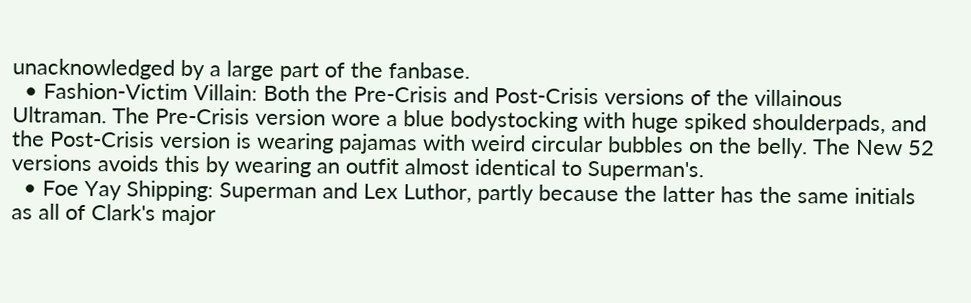unacknowledged by a large part of the fanbase.
  • Fashion-Victim Villain: Both the Pre-Crisis and Post-Crisis versions of the villainous Ultraman. The Pre-Crisis version wore a blue bodystocking with huge spiked shoulderpads, and the Post-Crisis version is wearing pajamas with weird circular bubbles on the belly. The New 52 versions avoids this by wearing an outfit almost identical to Superman's.
  • Foe Yay Shipping: Superman and Lex Luthor, partly because the latter has the same initials as all of Clark's major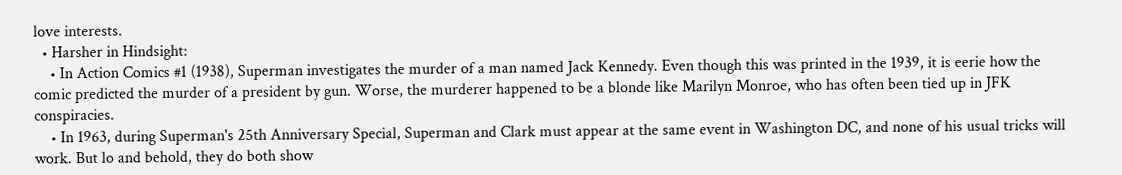love interests.
  • Harsher in Hindsight:
    • In Action Comics #1 (1938), Superman investigates the murder of a man named Jack Kennedy. Even though this was printed in the 1939, it is eerie how the comic predicted the murder of a president by gun. Worse, the murderer happened to be a blonde like Marilyn Monroe, who has often been tied up in JFK conspiracies.
    • In 1963, during Superman's 25th Anniversary Special, Superman and Clark must appear at the same event in Washington DC, and none of his usual tricks will work. But lo and behold, they do both show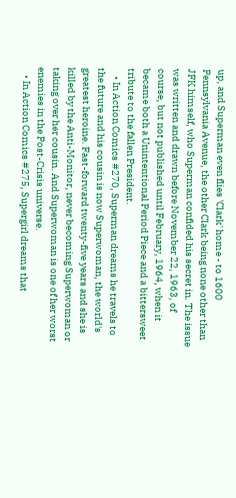up, and Superman even flies 'Clark' home - to 1600 Pennsylvania Avenue, the other Clark being none other than JFK himself, who Superman confided his secret in. The issue was written and drawn before November 22, 1963, of course, but not published until February, 1964, when it became both a Unintentional Period Piece and a bittersweet tribute to the fallen President.
    • In Action Comics #270, Superman dreams he travels to the future and his cousin is now Superwoman, the world's greatest heroine. Fast-forward twenty-five years and she is killed by the Anti-Monitor, never becoming Superwoman or taking over her cousin. And Superwoman is one of her worst enemies in the Post-Crisis universe.
    • In Action Comics #275, Supergirl dreams that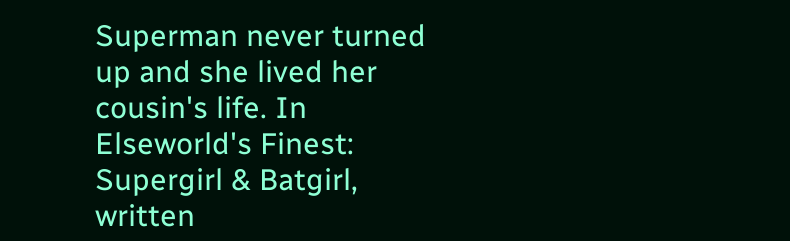Superman never turned up and she lived her cousin's life. In Elseworld's Finest: Supergirl & Batgirl, written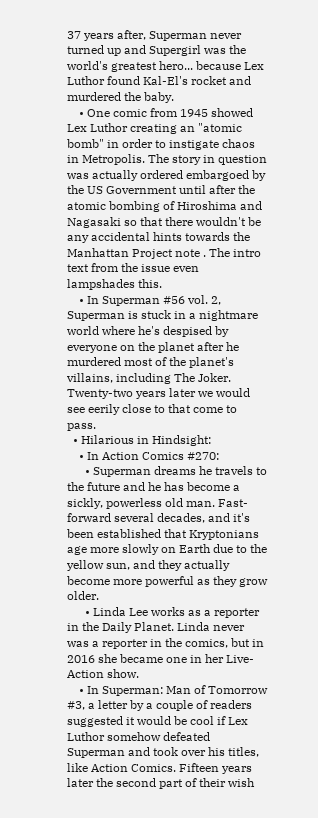37 years after, Superman never turned up and Supergirl was the world's greatest hero... because Lex Luthor found Kal-El's rocket and murdered the baby.
    • One comic from 1945 showed Lex Luthor creating an "atomic bomb" in order to instigate chaos in Metropolis. The story in question was actually ordered embargoed by the US Government until after the atomic bombing of Hiroshima and Nagasaki so that there wouldn't be any accidental hints towards the Manhattan Project note . The intro text from the issue even lampshades this.
    • In Superman #56 vol. 2, Superman is stuck in a nightmare world where he's despised by everyone on the planet after he murdered most of the planet's villains, including The Joker. Twenty-two years later we would see eerily close to that come to pass.
  • Hilarious in Hindsight:
    • In Action Comics #270:
      • Superman dreams he travels to the future and he has become a sickly, powerless old man. Fast-forward several decades, and it's been established that Kryptonians age more slowly on Earth due to the yellow sun, and they actually become more powerful as they grow older.
      • Linda Lee works as a reporter in the Daily Planet. Linda never was a reporter in the comics, but in 2016 she became one in her Live-Action show.
    • In Superman: Man of Tomorrow #3, a letter by a couple of readers suggested it would be cool if Lex Luthor somehow defeated Superman and took over his titles, like Action Comics. Fifteen years later the second part of their wish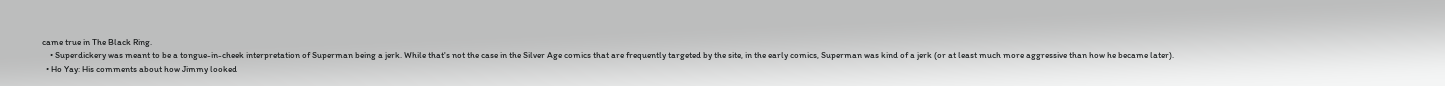came true in The Black Ring.
    • Superdickery was meant to be a tongue-in-cheek interpretation of Superman being a jerk. While that's not the case in the Silver Age comics that are frequently targeted by the site, in the early comics, Superman was kind of a jerk (or at least much more aggressive than how he became later).
  • Ho Yay: His comments about how Jimmy looked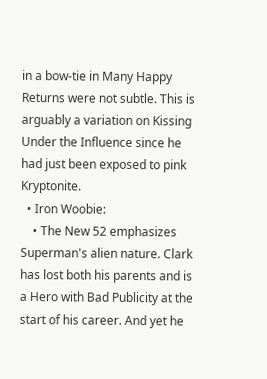in a bow-tie in Many Happy Returns were not subtle. This is arguably a variation on Kissing Under the Influence since he had just been exposed to pink Kryptonite.
  • Iron Woobie:
    • The New 52 emphasizes Superman's alien nature. Clark has lost both his parents and is a Hero with Bad Publicity at the start of his career. And yet he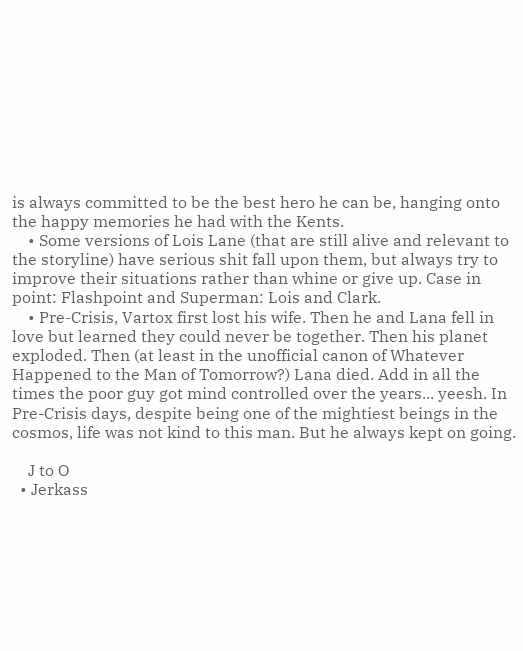is always committed to be the best hero he can be, hanging onto the happy memories he had with the Kents.
    • Some versions of Lois Lane (that are still alive and relevant to the storyline) have serious shit fall upon them, but always try to improve their situations rather than whine or give up. Case in point: Flashpoint and Superman: Lois and Clark.
    • Pre-Crisis, Vartox first lost his wife. Then he and Lana fell in love but learned they could never be together. Then his planet exploded. Then (at least in the unofficial canon of Whatever Happened to the Man of Tomorrow?) Lana died. Add in all the times the poor guy got mind controlled over the years... yeesh. In Pre-Crisis days, despite being one of the mightiest beings in the cosmos, life was not kind to this man. But he always kept on going.

    J to O
  • Jerkass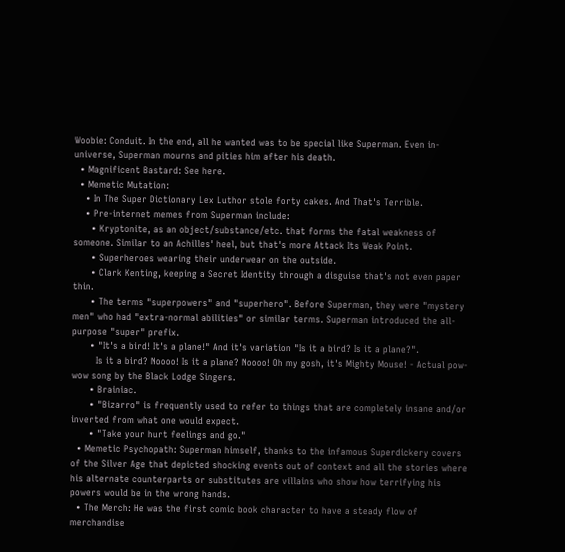Woobie: Conduit. In the end, all he wanted was to be special like Superman. Even in-universe, Superman mourns and pities him after his death.
  • Magnificent Bastard: See here.
  • Memetic Mutation:
    • In The Super Dictionary Lex Luthor stole forty cakes. And That's Terrible.
    • Pre-internet memes from Superman include:
      • Kryptonite, as an object/substance/etc. that forms the fatal weakness of someone. Similar to an Achilles' heel, but that's more Attack Its Weak Point.
      • Superheroes wearing their underwear on the outside.
      • Clark Kenting, keeping a Secret Identity through a disguise that's not even paper thin.
      • The terms "superpowers" and "superhero". Before Superman, they were "mystery men" who had "extra-normal abilities" or similar terms. Superman introduced the all-purpose "super" prefix.
      • "It's a bird! It's a plane!" And it's variation "Is it a bird? Is it a plane?".
        Is it a bird? Noooo! Is it a plane? Noooo! Oh my gosh, it's Mighty Mouse! - Actual pow-wow song by the Black Lodge Singers.
      • Brainiac.
      • "Bizarro" is frequently used to refer to things that are completely insane and/or inverted from what one would expect.
      • "Take your hurt feelings and go."
  • Memetic Psychopath: Superman himself, thanks to the infamous Superdickery covers of the Silver Age that depicted shocking events out of context and all the stories where his alternate counterparts or substitutes are villains who show how terrifying his powers would be in the wrong hands.
  • The Merch: He was the first comic book character to have a steady flow of merchandise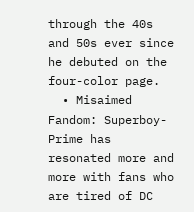through the 40s and 50s ever since he debuted on the four-color page.
  • Misaimed Fandom: Superboy-Prime has resonated more and more with fans who are tired of DC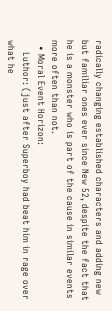radically changing established characters and adding new but familiar ones ever since New 52, despite the fact that he is a monster who is part of the cause in similar events more often than not.
  • Moral Event Horizon:
    Luthor: (just after Superboy had beat him in rage over what he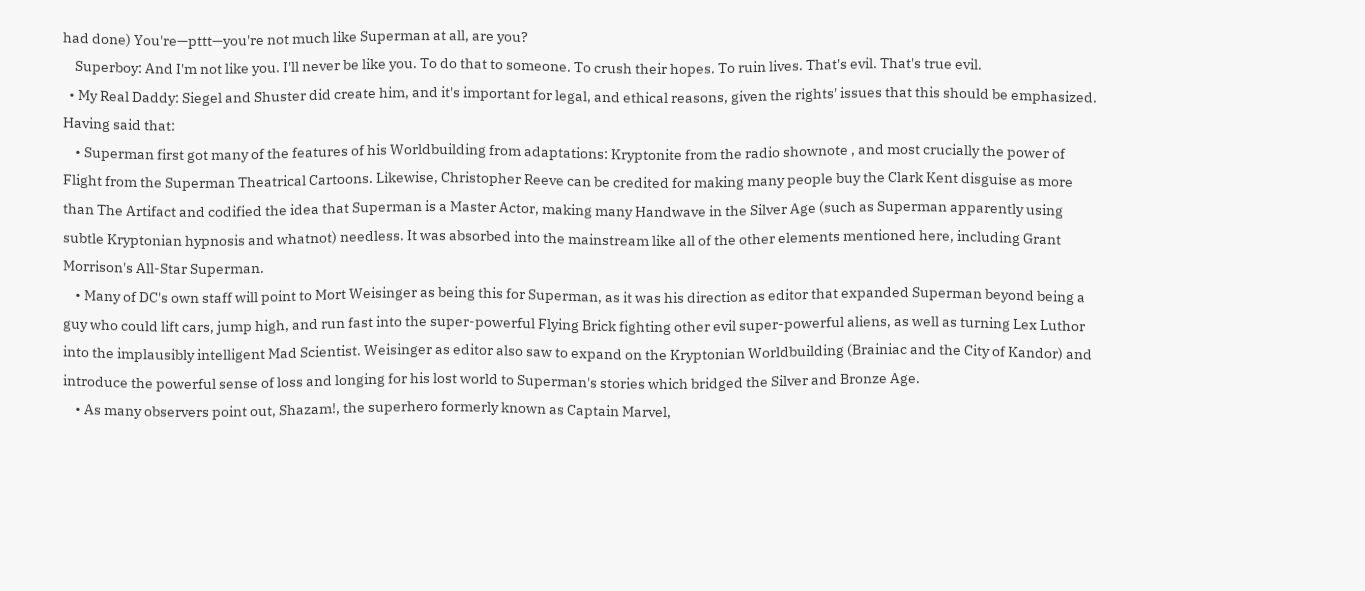had done) You're—pttt—you're not much like Superman at all, are you?
    Superboy: And I'm not like you. I'll never be like you. To do that to someone. To crush their hopes. To ruin lives. That's evil. That's true evil.
  • My Real Daddy: Siegel and Shuster did create him, and it's important for legal, and ethical reasons, given the rights' issues that this should be emphasized. Having said that:
    • Superman first got many of the features of his Worldbuilding from adaptations: Kryptonite from the radio shownote , and most crucially the power of Flight from the Superman Theatrical Cartoons. Likewise, Christopher Reeve can be credited for making many people buy the Clark Kent disguise as more than The Artifact and codified the idea that Superman is a Master Actor, making many Handwave in the Silver Age (such as Superman apparently using subtle Kryptonian hypnosis and whatnot) needless. It was absorbed into the mainstream like all of the other elements mentioned here, including Grant Morrison's All-Star Superman.
    • Many of DC's own staff will point to Mort Weisinger as being this for Superman, as it was his direction as editor that expanded Superman beyond being a guy who could lift cars, jump high, and run fast into the super-powerful Flying Brick fighting other evil super-powerful aliens, as well as turning Lex Luthor into the implausibly intelligent Mad Scientist. Weisinger as editor also saw to expand on the Kryptonian Worldbuilding (Brainiac and the City of Kandor) and introduce the powerful sense of loss and longing for his lost world to Superman's stories which bridged the Silver and Bronze Age.
    • As many observers point out, Shazam!, the superhero formerly known as Captain Marvel,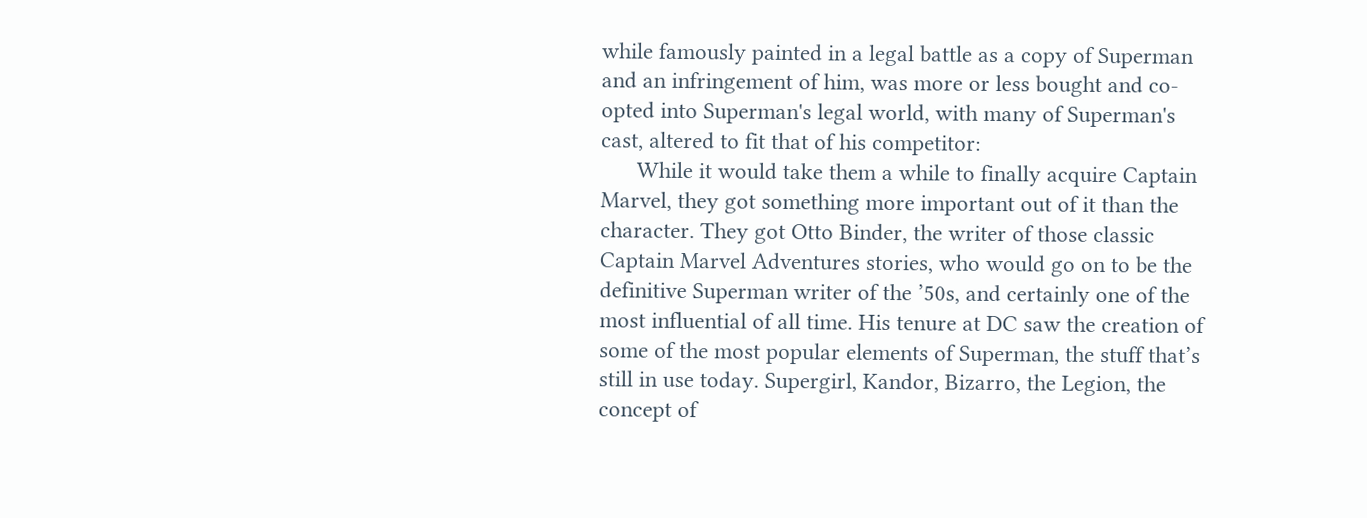while famously painted in a legal battle as a copy of Superman and an infringement of him, was more or less bought and co-opted into Superman's legal world, with many of Superman's cast, altered to fit that of his competitor:
      While it would take them a while to finally acquire Captain Marvel, they got something more important out of it than the character. They got Otto Binder, the writer of those classic Captain Marvel Adventures stories, who would go on to be the definitive Superman writer of the ’50s, and certainly one of the most influential of all time. His tenure at DC saw the creation of some of the most popular elements of Superman, the stuff that’s still in use today. Supergirl, Kandor, Bizarro, the Legion, the concept of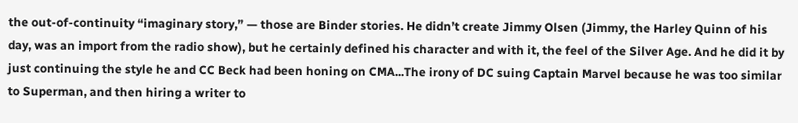the out-of-continuity “imaginary story,” — those are Binder stories. He didn’t create Jimmy Olsen (Jimmy, the Harley Quinn of his day, was an import from the radio show), but he certainly defined his character and with it, the feel of the Silver Age. And he did it by just continuing the style he and CC Beck had been honing on CMA...The irony of DC suing Captain Marvel because he was too similar to Superman, and then hiring a writer to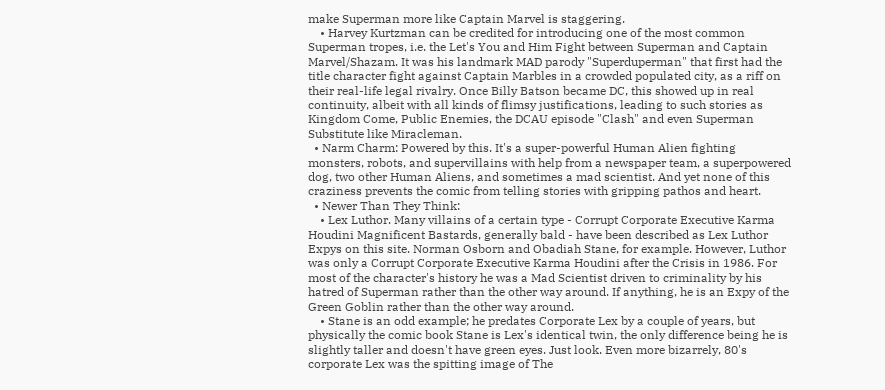make Superman more like Captain Marvel is staggering.
    • Harvey Kurtzman can be credited for introducing one of the most common Superman tropes, i.e. the Let's You and Him Fight between Superman and Captain Marvel/Shazam. It was his landmark MAD parody "Superduperman" that first had the title character fight against Captain Marbles in a crowded populated city, as a riff on their real-life legal rivalry. Once Billy Batson became DC, this showed up in real continuity, albeit with all kinds of flimsy justifications, leading to such stories as Kingdom Come, Public Enemies, the DCAU episode "Clash" and even Superman Substitute like Miracleman.
  • Narm Charm: Powered by this. It's a super-powerful Human Alien fighting monsters, robots, and supervillains with help from a newspaper team, a superpowered dog, two other Human Aliens, and sometimes a mad scientist. And yet none of this craziness prevents the comic from telling stories with gripping pathos and heart.
  • Newer Than They Think:
    • Lex Luthor. Many villains of a certain type - Corrupt Corporate Executive Karma Houdini Magnificent Bastards, generally bald - have been described as Lex Luthor Expys on this site. Norman Osborn and Obadiah Stane, for example. However, Luthor was only a Corrupt Corporate Executive Karma Houdini after the Crisis in 1986. For most of the character's history he was a Mad Scientist driven to criminality by his hatred of Superman rather than the other way around. If anything, he is an Expy of the Green Goblin rather than the other way around.
    • Stane is an odd example; he predates Corporate Lex by a couple of years, but physically the comic book Stane is Lex's identical twin, the only difference being he is slightly taller and doesn't have green eyes. Just look. Even more bizarrely, 80's corporate Lex was the spitting image of The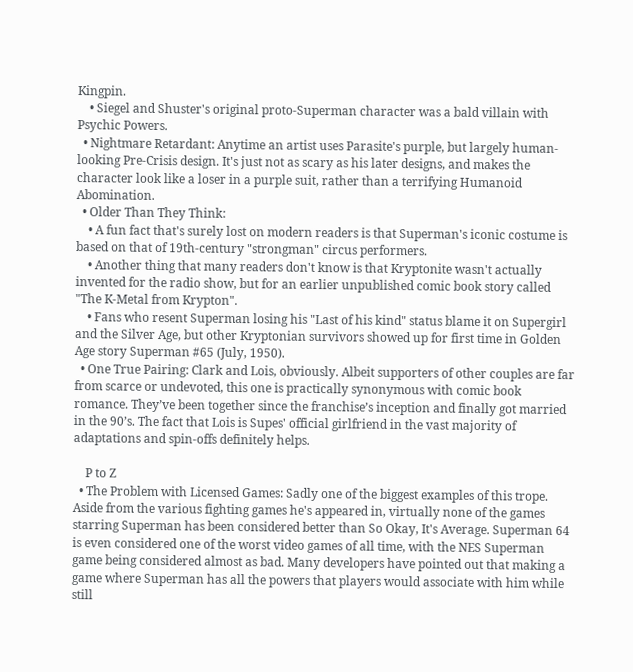Kingpin.
    • Siegel and Shuster's original proto-Superman character was a bald villain with Psychic Powers.
  • Nightmare Retardant: Anytime an artist uses Parasite's purple, but largely human-looking Pre-Crisis design. It's just not as scary as his later designs, and makes the character look like a loser in a purple suit, rather than a terrifying Humanoid Abomination.
  • Older Than They Think:
    • A fun fact that's surely lost on modern readers is that Superman's iconic costume is based on that of 19th-century "strongman" circus performers.
    • Another thing that many readers don't know is that Kryptonite wasn't actually invented for the radio show, but for an earlier unpublished comic book story called "The K-Metal from Krypton".
    • Fans who resent Superman losing his "Last of his kind" status blame it on Supergirl and the Silver Age, but other Kryptonian survivors showed up for first time in Golden Age story Superman #65 (July, 1950).
  • One True Pairing: Clark and Lois, obviously. Albeit supporters of other couples are far from scarce or undevoted, this one is practically synonymous with comic book romance. They’ve been together since the franchise’s inception and finally got married in the 90’s. The fact that Lois is Supes' official girlfriend in the vast majority of adaptations and spin-offs definitely helps.

    P to Z
  • The Problem with Licensed Games: Sadly one of the biggest examples of this trope. Aside from the various fighting games he's appeared in, virtually none of the games starring Superman has been considered better than So Okay, It's Average. Superman 64 is even considered one of the worst video games of all time, with the NES Superman game being considered almost as bad. Many developers have pointed out that making a game where Superman has all the powers that players would associate with him while still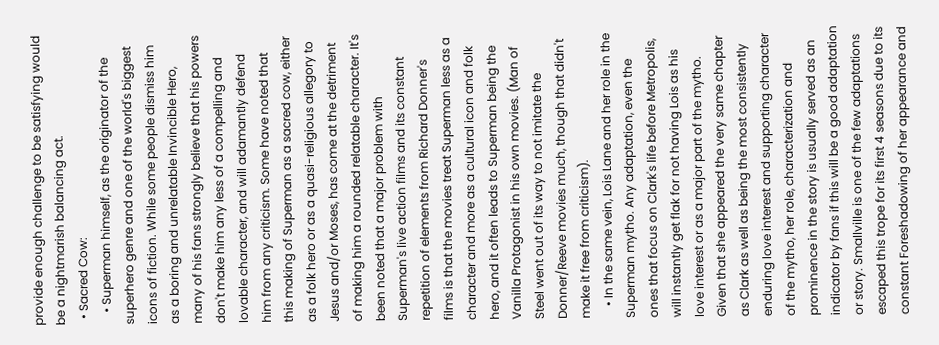provide enough challenge to be satisfying would be a nightmarish balancing act.
  • Sacred Cow:
    • Superman himself, as the originator of the superhero genre and one of the world's biggest icons of fiction. While some people dismiss him as a boring and unrelatable Invincible Hero, many of his fans strongly believe that his powers don't make him any less of a compelling and lovable character, and will adamantly defend him from any criticism. Some have noted that this making of Superman as a sacred cow, either as a folk hero or as a quasi-religious allegory to Jesus and/or Moses, has come at the detriment of making him a rounded relatable character. It's been noted that a major problem with Superman's live action films and its constant repetition of elements from Richard Donner's films is that the movies treat Superman less as a character and more as a cultural icon and folk hero, and it often leads to Superman being the Vanilla Protagonist in his own movies. (Man of Steel went out of its way to not imitate the Donner/Reeve movies much, though that didn't make it free from criticism).
    • In the same vein, Lois Lane and her role in the Superman mytho. Any adaptation, even the ones that focus on Clark's life before Metropolis, will instantly get flak for not having Lois as his love interest or as a major part of the mytho. Given that she appeared the very same chapter as Clark as well as being the most consistently enduring love interest and supporting character of the mytho, her role, characterization and prominence in the story is usually served as an indicator by fans if this will be a good adaptation or story. Smallville is one of the few adaptations escaped this trope for its first 4 seasons due to its constant Foreshadowing of her appearance and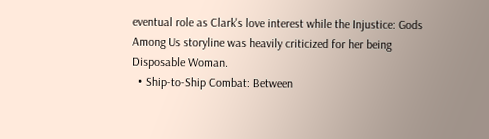eventual role as Clark's love interest while the Injustice: Gods Among Us storyline was heavily criticized for her being Disposable Woman.
  • Ship-to-Ship Combat: Between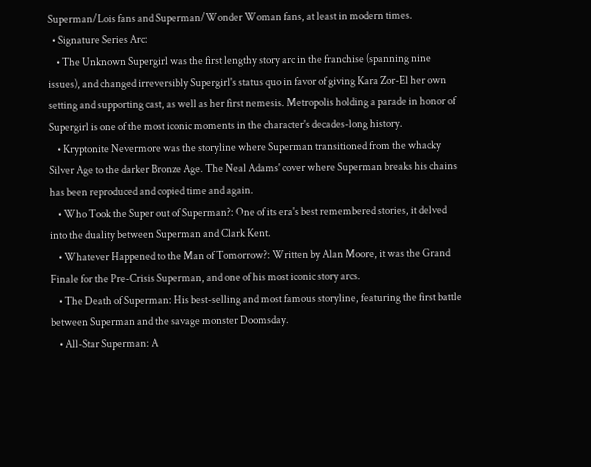Superman/Lois fans and Superman/Wonder Woman fans, at least in modern times.
  • Signature Series Arc:
    • The Unknown Supergirl was the first lengthy story arc in the franchise (spanning nine issues), and changed irreversibly Supergirl's status quo in favor of giving Kara Zor-El her own setting and supporting cast, as well as her first nemesis. Metropolis holding a parade in honor of Supergirl is one of the most iconic moments in the character's decades-long history.
    • Kryptonite Nevermore was the storyline where Superman transitioned from the whacky Silver Age to the darker Bronze Age. The Neal Adams' cover where Superman breaks his chains has been reproduced and copied time and again.
    • Who Took the Super out of Superman?: One of its era's best remembered stories, it delved into the duality between Superman and Clark Kent.
    • Whatever Happened to the Man of Tomorrow?: Written by Alan Moore, it was the Grand Finale for the Pre-Crisis Superman, and one of his most iconic story arcs.
    • The Death of Superman: His best-selling and most famous storyline, featuring the first battle between Superman and the savage monster Doomsday.
    • All-Star Superman: A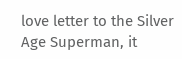love letter to the Silver Age Superman, it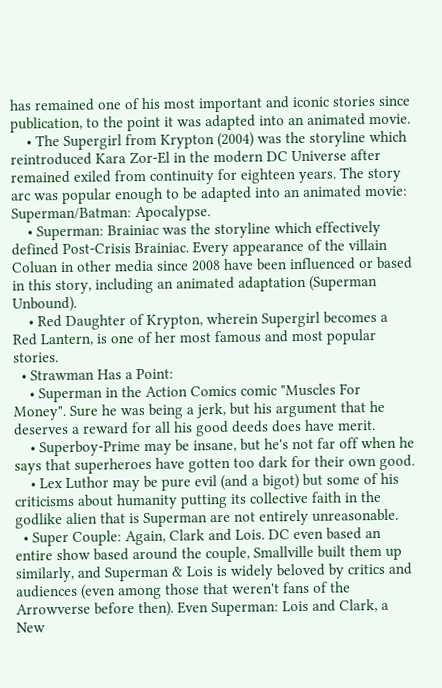has remained one of his most important and iconic stories since publication, to the point it was adapted into an animated movie.
    • The Supergirl from Krypton (2004) was the storyline which reintroduced Kara Zor-El in the modern DC Universe after remained exiled from continuity for eighteen years. The story arc was popular enough to be adapted into an animated movie: Superman/Batman: Apocalypse.
    • Superman: Brainiac was the storyline which effectively defined Post-Crisis Brainiac. Every appearance of the villain Coluan in other media since 2008 have been influenced or based in this story, including an animated adaptation (Superman Unbound).
    • Red Daughter of Krypton, wherein Supergirl becomes a Red Lantern, is one of her most famous and most popular stories.
  • Strawman Has a Point:
    • Superman in the Action Comics comic "Muscles For Money". Sure he was being a jerk, but his argument that he deserves a reward for all his good deeds does have merit.
    • Superboy-Prime may be insane, but he's not far off when he says that superheroes have gotten too dark for their own good.
    • Lex Luthor may be pure evil (and a bigot) but some of his criticisms about humanity putting its collective faith in the godlike alien that is Superman are not entirely unreasonable.
  • Super Couple: Again, Clark and Lois. DC even based an entire show based around the couple, Smallville built them up similarly, and Superman & Lois is widely beloved by critics and audiences (even among those that weren't fans of the Arrowverse before then). Even Superman: Lois and Clark, a New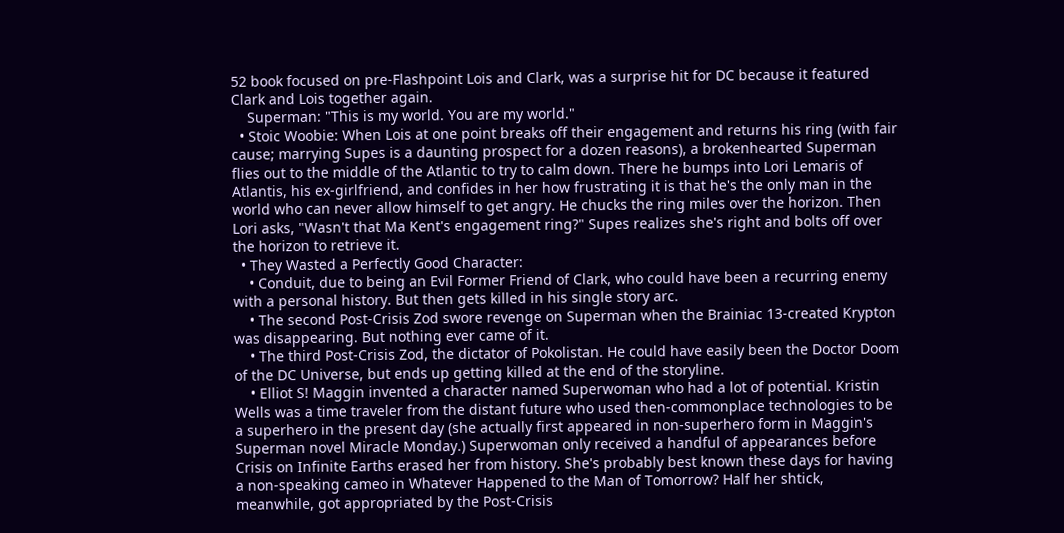52 book focused on pre-Flashpoint Lois and Clark, was a surprise hit for DC because it featured Clark and Lois together again.
    Superman: "This is my world. You are my world."
  • Stoic Woobie: When Lois at one point breaks off their engagement and returns his ring (with fair cause; marrying Supes is a daunting prospect for a dozen reasons), a brokenhearted Superman flies out to the middle of the Atlantic to try to calm down. There he bumps into Lori Lemaris of Atlantis, his ex-girlfriend, and confides in her how frustrating it is that he's the only man in the world who can never allow himself to get angry. He chucks the ring miles over the horizon. Then Lori asks, "Wasn't that Ma Kent's engagement ring?" Supes realizes she's right and bolts off over the horizon to retrieve it.
  • They Wasted a Perfectly Good Character:
    • Conduit, due to being an Evil Former Friend of Clark, who could have been a recurring enemy with a personal history. But then gets killed in his single story arc.
    • The second Post-Crisis Zod swore revenge on Superman when the Brainiac 13-created Krypton was disappearing. But nothing ever came of it.
    • The third Post-Crisis Zod, the dictator of Pokolistan. He could have easily been the Doctor Doom of the DC Universe, but ends up getting killed at the end of the storyline.
    • Elliot S! Maggin invented a character named Superwoman who had a lot of potential. Kristin Wells was a time traveler from the distant future who used then-commonplace technologies to be a superhero in the present day (she actually first appeared in non-superhero form in Maggin's Superman novel Miracle Monday.) Superwoman only received a handful of appearances before Crisis on Infinite Earths erased her from history. She's probably best known these days for having a non-speaking cameo in Whatever Happened to the Man of Tomorrow? Half her shtick, meanwhile, got appropriated by the Post-Crisis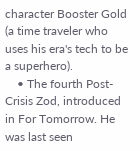character Booster Gold (a time traveler who uses his era's tech to be a superhero).
    • The fourth Post-Crisis Zod, introduced in For Tomorrow. He was last seen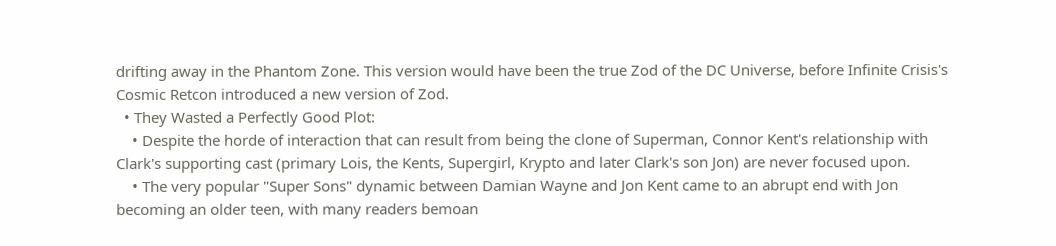drifting away in the Phantom Zone. This version would have been the true Zod of the DC Universe, before Infinite Crisis's Cosmic Retcon introduced a new version of Zod.
  • They Wasted a Perfectly Good Plot:
    • Despite the horde of interaction that can result from being the clone of Superman, Connor Kent's relationship with Clark's supporting cast (primary Lois, the Kents, Supergirl, Krypto and later Clark's son Jon) are never focused upon.
    • The very popular "Super Sons" dynamic between Damian Wayne and Jon Kent came to an abrupt end with Jon becoming an older teen, with many readers bemoan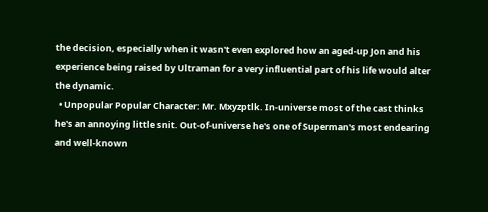the decision, especially when it wasn't even explored how an aged-up Jon and his experience being raised by Ultraman for a very influential part of his life would alter the dynamic.
  • Unpopular Popular Character: Mr. Mxyzptlk. In-universe most of the cast thinks he's an annoying little snit. Out-of-universe he's one of Superman's most endearing and well-known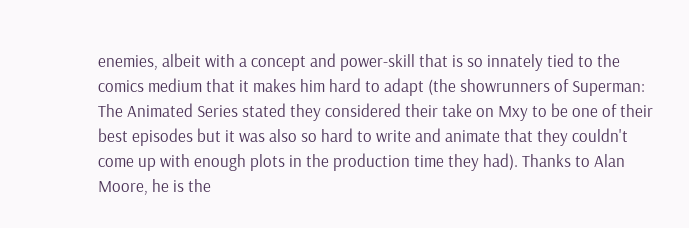enemies, albeit with a concept and power-skill that is so innately tied to the comics medium that it makes him hard to adapt (the showrunners of Superman: The Animated Series stated they considered their take on Mxy to be one of their best episodes but it was also so hard to write and animate that they couldn't come up with enough plots in the production time they had). Thanks to Alan Moore, he is the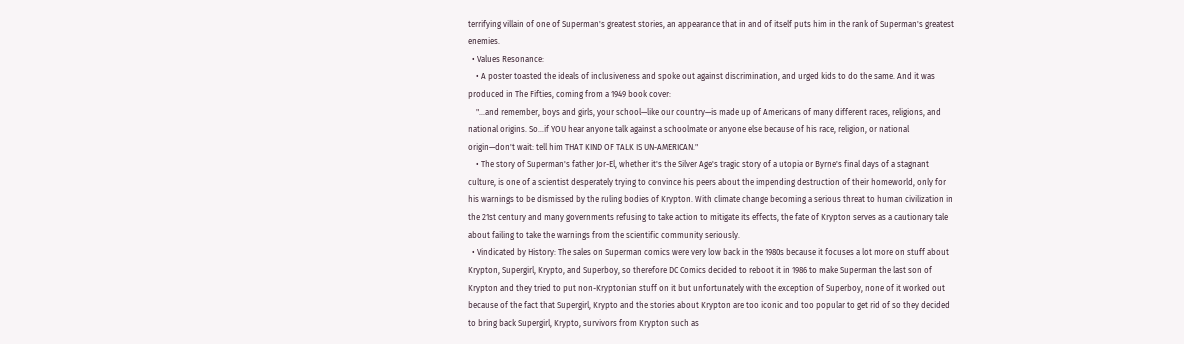terrifying villain of one of Superman's greatest stories, an appearance that in and of itself puts him in the rank of Superman's greatest enemies.
  • Values Resonance:
    • A poster toasted the ideals of inclusiveness and spoke out against discrimination, and urged kids to do the same. And it was produced in The Fifties, coming from a 1949 book cover:
    "...and remember, boys and girls, your school—like our country—is made up of Americans of many different races, religions, and national origins. So...if YOU hear anyone talk against a schoolmate or anyone else because of his race, religion, or national origin—don't wait: tell him THAT KIND OF TALK IS UN-AMERICAN."
    • The story of Superman's father Jor-El, whether it's the Silver Age's tragic story of a utopia or Byrne's final days of a stagnant culture, is one of a scientist desperately trying to convince his peers about the impending destruction of their homeworld, only for his warnings to be dismissed by the ruling bodies of Krypton. With climate change becoming a serious threat to human civilization in the 21st century and many governments refusing to take action to mitigate its effects, the fate of Krypton serves as a cautionary tale about failing to take the warnings from the scientific community seriously.
  • Vindicated by History: The sales on Superman comics were very low back in the 1980s because it focuses a lot more on stuff about Krypton, Supergirl, Krypto, and Superboy, so therefore DC Comics decided to reboot it in 1986 to make Superman the last son of Krypton and they tried to put non-Kryptonian stuff on it but unfortunately with the exception of Superboy, none of it worked out because of the fact that Supergirl, Krypto and the stories about Krypton are too iconic and too popular to get rid of so they decided to bring back Supergirl, Krypto, survivors from Krypton such as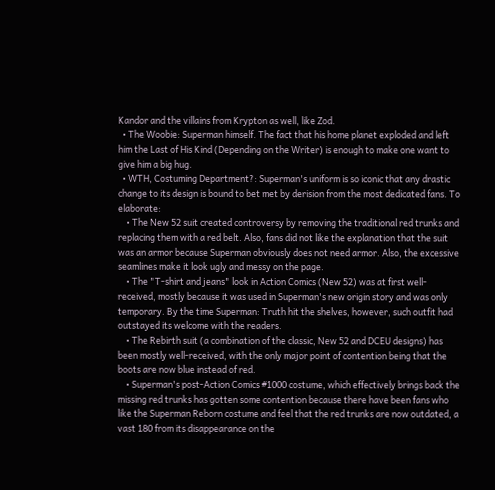Kandor and the villains from Krypton as well, like Zod.
  • The Woobie: Superman himself. The fact that his home planet exploded and left him the Last of His Kind (Depending on the Writer) is enough to make one want to give him a big hug.
  • WTH, Costuming Department?: Superman's uniform is so iconic that any drastic change to its design is bound to bet met by derision from the most dedicated fans. To elaborate:
    • The New 52 suit created controversy by removing the traditional red trunks and replacing them with a red belt. Also, fans did not like the explanation that the suit was an armor because Superman obviously does not need armor. Also, the excessive seamlines make it look ugly and messy on the page.
    • The "T-shirt and jeans" look in Action Comics (New 52) was at first well-received, mostly because it was used in Superman's new origin story and was only temporary. By the time Superman: Truth hit the shelves, however, such outfit had outstayed its welcome with the readers.
    • The Rebirth suit (a combination of the classic, New 52 and DCEU designs) has been mostly well-received, with the only major point of contention being that the boots are now blue instead of red.
    • Superman's post-Action Comics #1000 costume, which effectively brings back the missing red trunks has gotten some contention because there have been fans who like the Superman Reborn costume and feel that the red trunks are now outdated, a vast 180 from its disappearance on the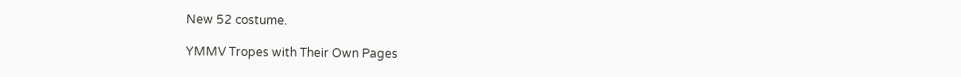New 52 costume.

YMMV Tropes with Their Own Pages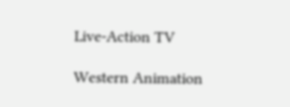Live-Action TV

Western Animation